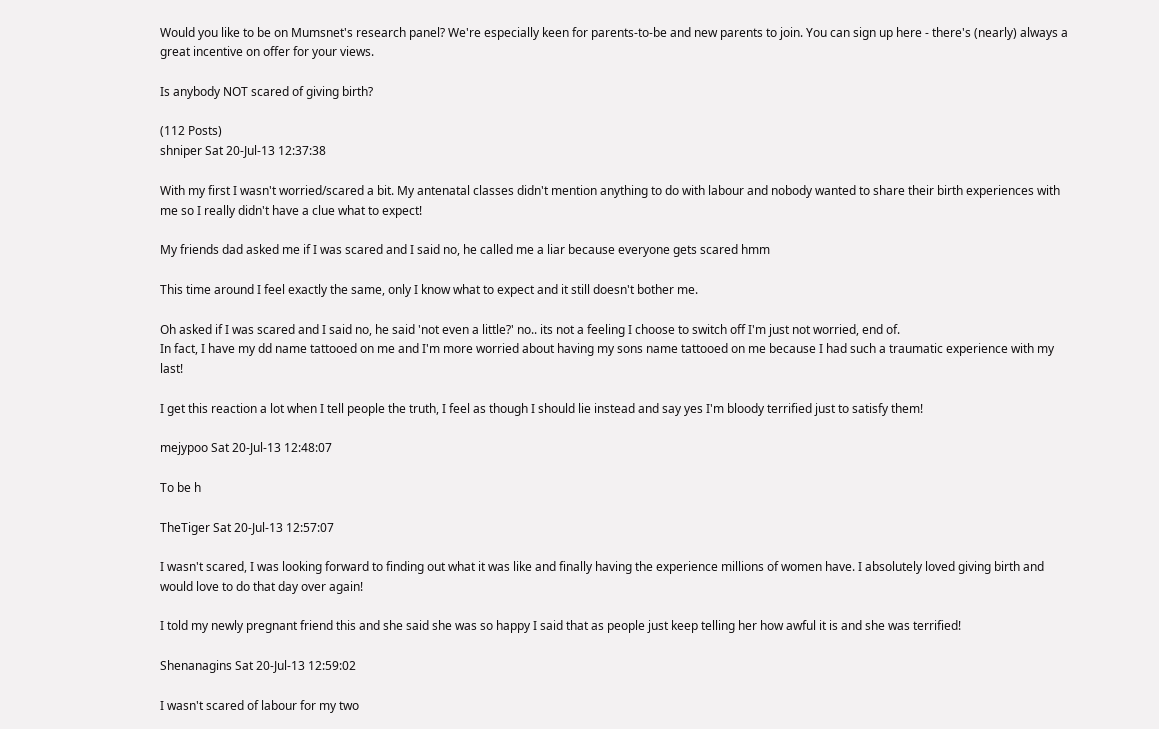Would you like to be on Mumsnet's research panel? We're especially keen for parents-to-be and new parents to join. You can sign up here - there's (nearly) always a great incentive on offer for your views.

Is anybody NOT scared of giving birth?

(112 Posts)
shniper Sat 20-Jul-13 12:37:38

With my first I wasn't worried/scared a bit. My antenatal classes didn't mention anything to do with labour and nobody wanted to share their birth experiences with me so I really didn't have a clue what to expect!

My friends dad asked me if I was scared and I said no, he called me a liar because everyone gets scared hmm

This time around I feel exactly the same, only I know what to expect and it still doesn't bother me.

Oh asked if I was scared and I said no, he said 'not even a little?' no.. its not a feeling I choose to switch off I'm just not worried, end of.
In fact, I have my dd name tattooed on me and I'm more worried about having my sons name tattooed on me because I had such a traumatic experience with my last!

I get this reaction a lot when I tell people the truth, I feel as though I should lie instead and say yes I'm bloody terrified just to satisfy them!

mejypoo Sat 20-Jul-13 12:48:07

To be h

TheTiger Sat 20-Jul-13 12:57:07

I wasn't scared, I was looking forward to finding out what it was like and finally having the experience millions of women have. I absolutely loved giving birth and would love to do that day over again!

I told my newly pregnant friend this and she said she was so happy I said that as people just keep telling her how awful it is and she was terrified!

Shenanagins Sat 20-Jul-13 12:59:02

I wasn't scared of labour for my two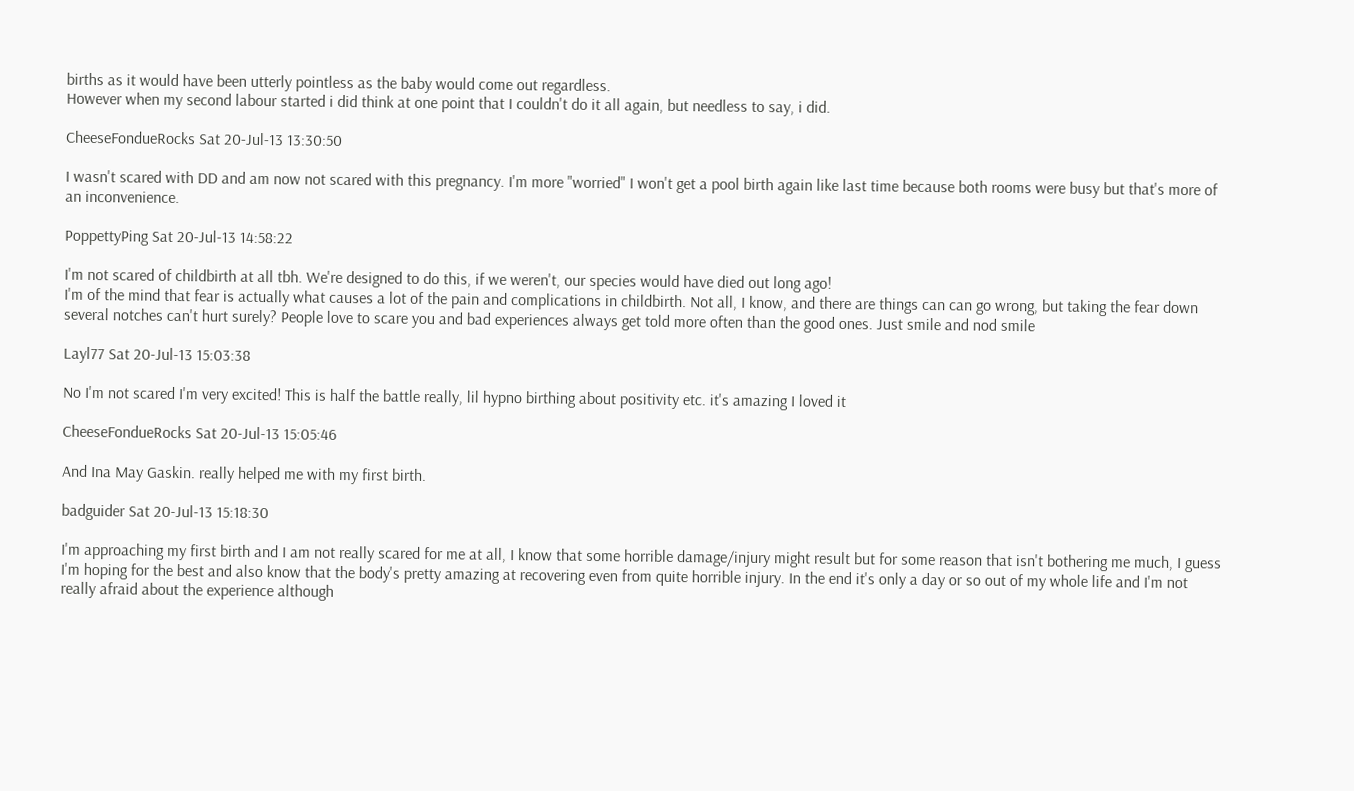births as it would have been utterly pointless as the baby would come out regardless.
However when my second labour started i did think at one point that I couldn't do it all again, but needless to say, i did.

CheeseFondueRocks Sat 20-Jul-13 13:30:50

I wasn't scared with DD and am now not scared with this pregnancy. I'm more "worried" I won't get a pool birth again like last time because both rooms were busy but that's more of an inconvenience.

PoppettyPing Sat 20-Jul-13 14:58:22

I'm not scared of childbirth at all tbh. We're designed to do this, if we weren't, our species would have died out long ago!
I'm of the mind that fear is actually what causes a lot of the pain and complications in childbirth. Not all, I know, and there are things can can go wrong, but taking the fear down several notches can't hurt surely? People love to scare you and bad experiences always get told more often than the good ones. Just smile and nod smile

Layl77 Sat 20-Jul-13 15:03:38

No I'm not scared I'm very excited! This is half the battle really, lil hypno birthing about positivity etc. it's amazing I loved it

CheeseFondueRocks Sat 20-Jul-13 15:05:46

And Ina May Gaskin. really helped me with my first birth.

badguider Sat 20-Jul-13 15:18:30

I'm approaching my first birth and I am not really scared for me at all, I know that some horrible damage/injury might result but for some reason that isn't bothering me much, I guess I'm hoping for the best and also know that the body's pretty amazing at recovering even from quite horrible injury. In the end it's only a day or so out of my whole life and I'm not really afraid about the experience although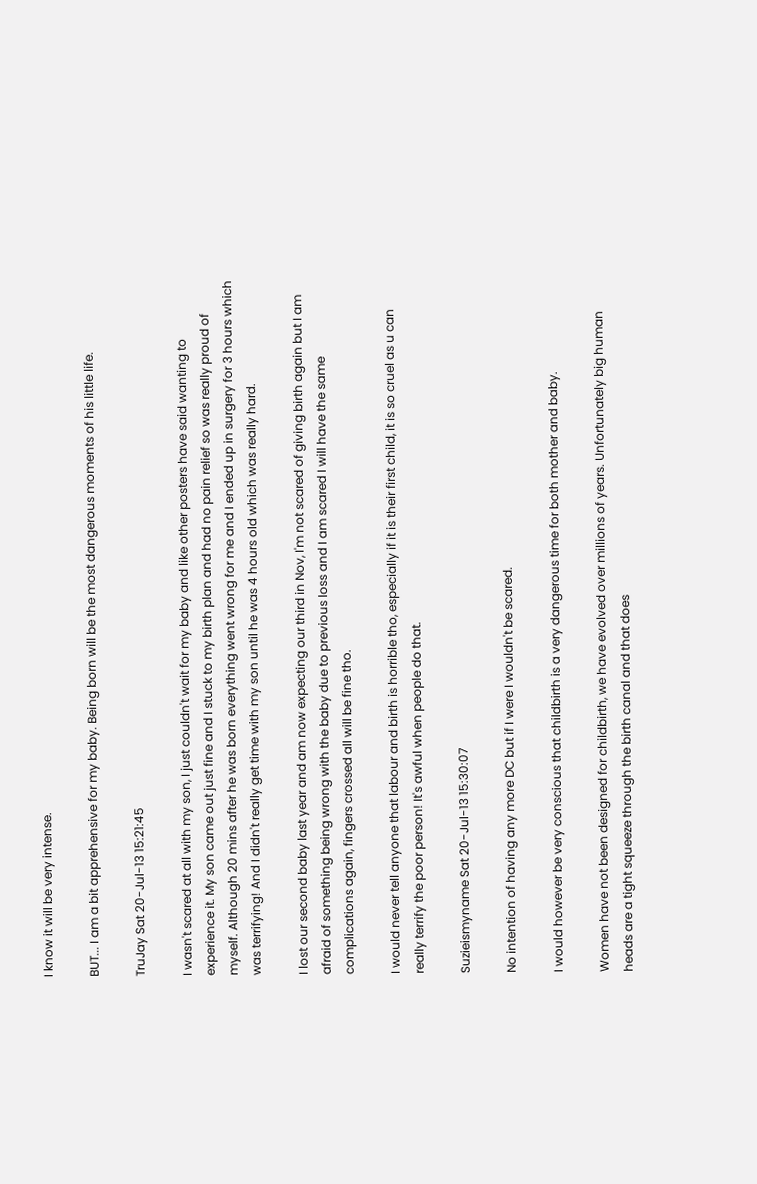I know it will be very intense.

BUT... I am a bit apprehensive for my baby. Being born will be the most dangerous moments of his little life.

TruJay Sat 20-Jul-13 15:21:45

I wasn't scared at all with my son, I just couldn't wait for my baby and like other posters have said wanting to experience it. My son came out just fine and I stuck to my birth plan and had no pain relief so was really proud of myself. Although 20 mins after he was born everything went wrong for me and I ended up in surgery for 3 hours which was terrifying! And I didn't really get time with my son until he was 4 hours old which was really hard.

I lost our second baby last year and am now expecting our third in Nov, I'm not scared of giving birth again but I am afraid of something being wrong with the baby due to previous loss and I am scared I will have the same complications again, fingers crossed all will be fine tho.

I would never tell anyone that labour and birth is horrible tho, especially if it is their first child, it is so cruel as u can really terrify the poor person! It's awful when people do that.

Suzieismyname Sat 20-Jul-13 15:30:07

No intention of having any more DC but if I were I wouldn't be scared.

I would however be very conscious that childbirth is a very dangerous time for both mother and baby.

Women have not been designed for childbirth, we have evolved over millions of years. Unfortunately big human heads are a tight squeeze through the birth canal and that does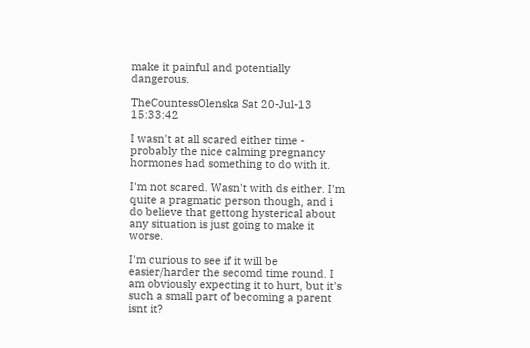make it painful and potentially dangerous.

TheCountessOlenska Sat 20-Jul-13 15:33:42

I wasn't at all scared either time - probably the nice calming pregnancy hormones had something to do with it.

I'm not scared. Wasn't with ds either. I'm quite a pragmatic person though, and i do believe that gettong hysterical about any situation is just going to make it worse.

I'm curious to see if it will be easier/harder the secomd time round. I am obviously expecting it to hurt, but it's such a small part of becoming a parent isnt it?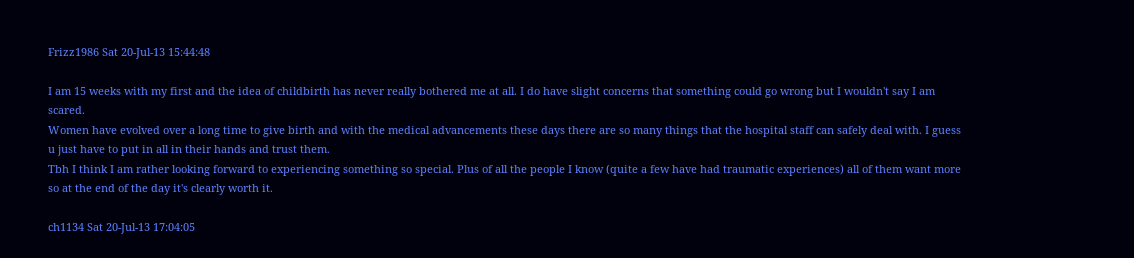Frizz1986 Sat 20-Jul-13 15:44:48

I am 15 weeks with my first and the idea of childbirth has never really bothered me at all. I do have slight concerns that something could go wrong but I wouldn't say I am scared.
Women have evolved over a long time to give birth and with the medical advancements these days there are so many things that the hospital staff can safely deal with. I guess u just have to put in all in their hands and trust them.
Tbh I think I am rather looking forward to experiencing something so special. Plus of all the people I know (quite a few have had traumatic experiences) all of them want more so at the end of the day it's clearly worth it.

ch1134 Sat 20-Jul-13 17:04:05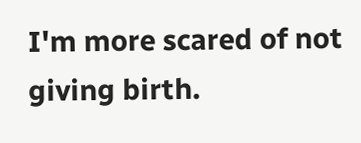I'm more scared of not giving birth.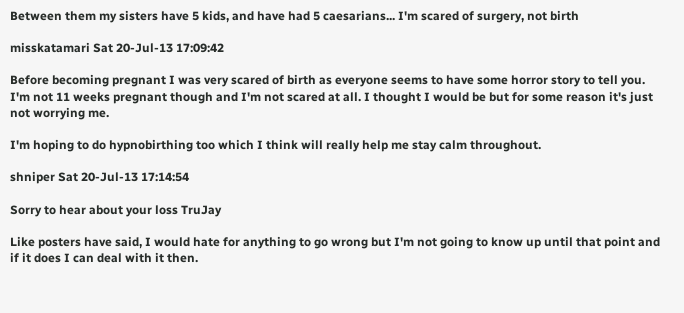Between them my sisters have 5 kids, and have had 5 caesarians... I'm scared of surgery, not birth

misskatamari Sat 20-Jul-13 17:09:42

Before becoming pregnant I was very scared of birth as everyone seems to have some horror story to tell you. I'm not 11 weeks pregnant though and I'm not scared at all. I thought I would be but for some reason it's just not worrying me.

I'm hoping to do hypnobirthing too which I think will really help me stay calm throughout.

shniper Sat 20-Jul-13 17:14:54

Sorry to hear about your loss TruJay

Like posters have said, I would hate for anything to go wrong but I'm not going to know up until that point and if it does I can deal with it then.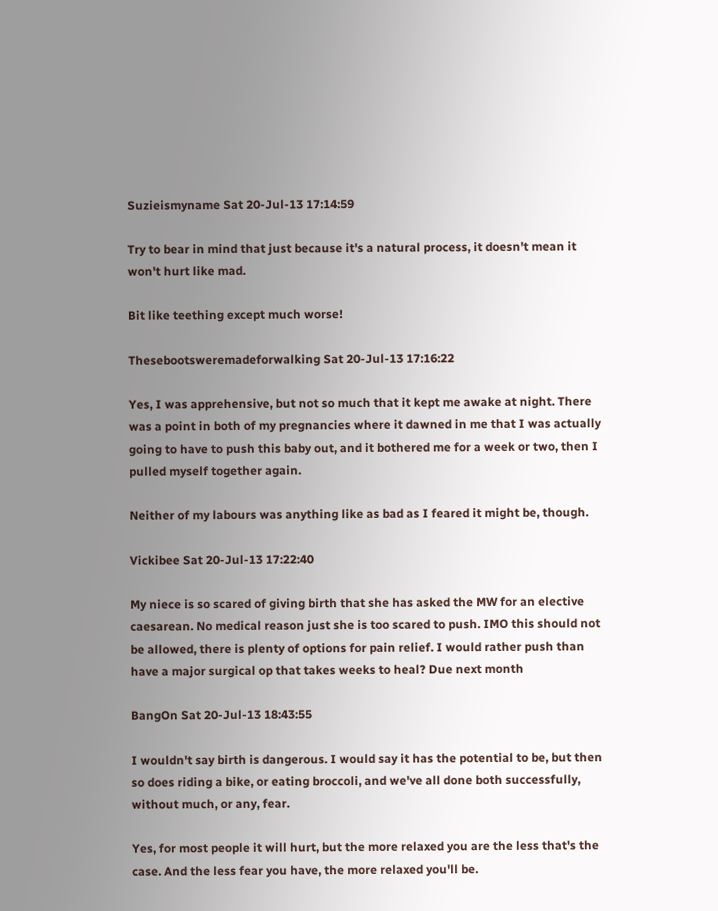Suzieismyname Sat 20-Jul-13 17:14:59

Try to bear in mind that just because it's a natural process, it doesn't mean it won't hurt like mad.

Bit like teething except much worse!

Thesebootsweremadeforwalking Sat 20-Jul-13 17:16:22

Yes, I was apprehensive, but not so much that it kept me awake at night. There was a point in both of my pregnancies where it dawned in me that I was actually going to have to push this baby out, and it bothered me for a week or two, then I pulled myself together again.

Neither of my labours was anything like as bad as I feared it might be, though.

Vickibee Sat 20-Jul-13 17:22:40

My niece is so scared of giving birth that she has asked the MW for an elective caesarean. No medical reason just she is too scared to push. IMO this should not be allowed, there is plenty of options for pain relief. I would rather push than have a major surgical op that takes weeks to heal? Due next month

BangOn Sat 20-Jul-13 18:43:55

I wouldn't say birth is dangerous. I would say it has the potential to be, but then so does riding a bike, or eating broccoli, and we've all done both successfully, without much, or any, fear.

Yes, for most people it will hurt, but the more relaxed you are the less that's the case. And the less fear you have, the more relaxed you'll be.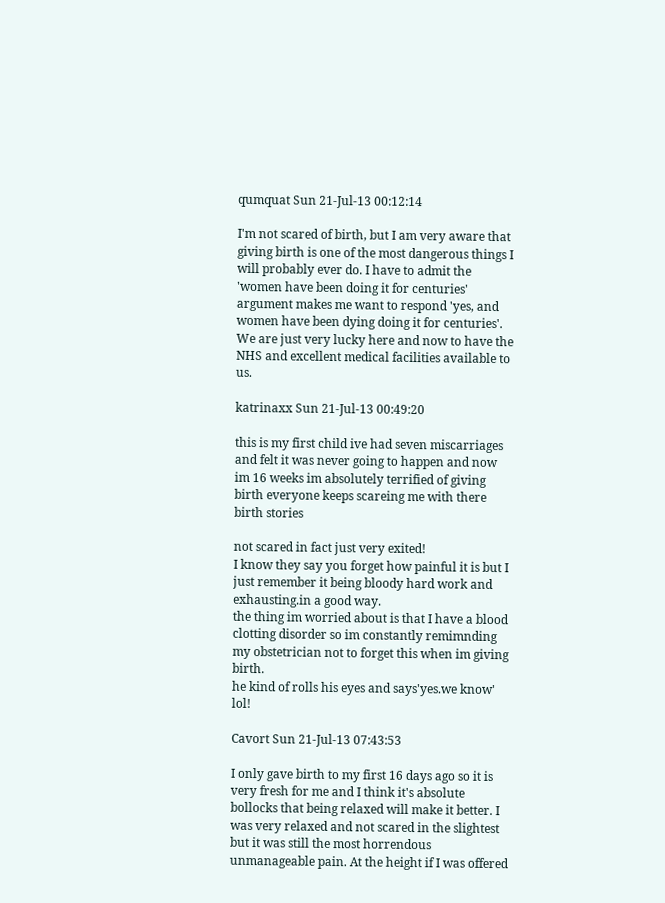qumquat Sun 21-Jul-13 00:12:14

I'm not scared of birth, but I am very aware that giving birth is one of the most dangerous things I will probably ever do. I have to admit the 'women have been doing it for centuries' argument makes me want to respond 'yes, and women have been dying doing it for centuries'. We are just very lucky here and now to have the NHS and excellent medical facilities available to us.

katrinaxx Sun 21-Jul-13 00:49:20

this is my first child ive had seven miscarriages and felt it was never going to happen and now im 16 weeks im absolutely terrified of giving birth everyone keeps scareing me with there birth stories

not scared in fact just very exited!
I know they say you forget how painful it is but I just remember it being bloody hard work and exhausting.in a good way.
the thing im worried about is that I have a blood clotting disorder so im constantly remimnding my obstetrician not to forget this when im giving birth.
he kind of rolls his eyes and says'yes.we know' lol!

Cavort Sun 21-Jul-13 07:43:53

I only gave birth to my first 16 days ago so it is very fresh for me and I think it's absolute bollocks that being relaxed will make it better. I was very relaxed and not scared in the slightest but it was still the most horrendous unmanageable pain. At the height if I was offered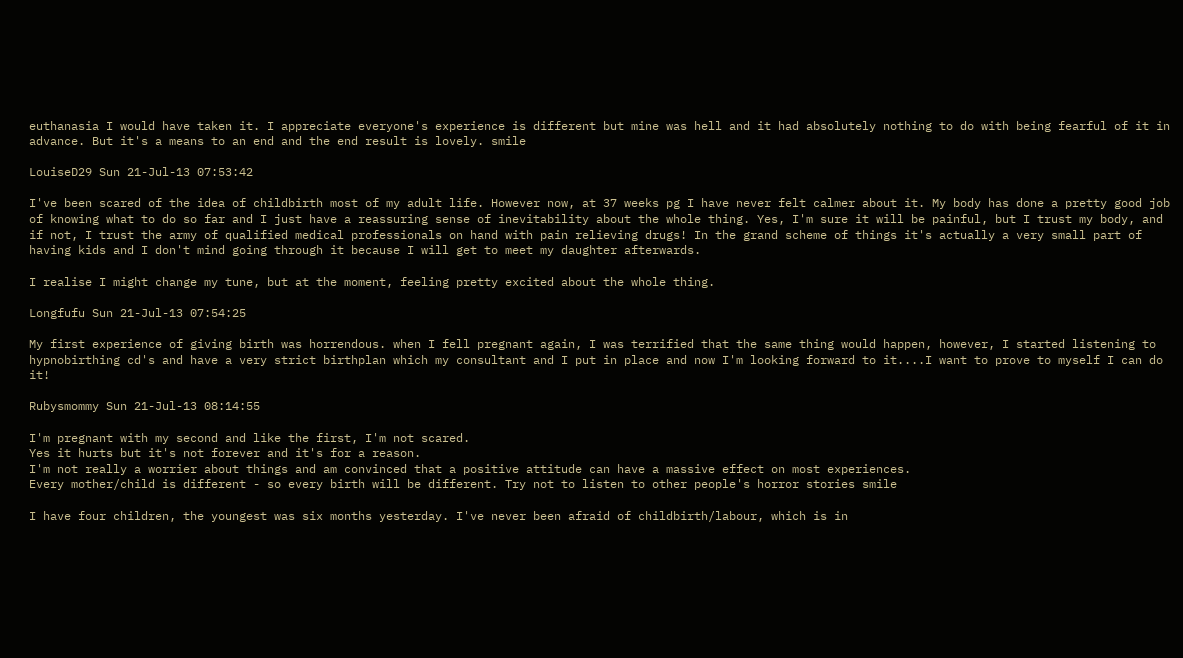euthanasia I would have taken it. I appreciate everyone's experience is different but mine was hell and it had absolutely nothing to do with being fearful of it in advance. But it's a means to an end and the end result is lovely. smile

LouiseD29 Sun 21-Jul-13 07:53:42

I've been scared of the idea of childbirth most of my adult life. However now, at 37 weeks pg I have never felt calmer about it. My body has done a pretty good job of knowing what to do so far and I just have a reassuring sense of inevitability about the whole thing. Yes, I'm sure it will be painful, but I trust my body, and if not, I trust the army of qualified medical professionals on hand with pain relieving drugs! In the grand scheme of things it's actually a very small part of having kids and I don't mind going through it because I will get to meet my daughter afterwards.

I realise I might change my tune, but at the moment, feeling pretty excited about the whole thing.

Longfufu Sun 21-Jul-13 07:54:25

My first experience of giving birth was horrendous. when I fell pregnant again, I was terrified that the same thing would happen, however, I started listening to hypnobirthing cd's and have a very strict birthplan which my consultant and I put in place and now I'm looking forward to it....I want to prove to myself I can do it!

Rubysmommy Sun 21-Jul-13 08:14:55

I'm pregnant with my second and like the first, I'm not scared.
Yes it hurts but it's not forever and it's for a reason.
I'm not really a worrier about things and am convinced that a positive attitude can have a massive effect on most experiences.
Every mother/child is different - so every birth will be different. Try not to listen to other people's horror stories smile

I have four children, the youngest was six months yesterday. I've never been afraid of childbirth/labour, which is in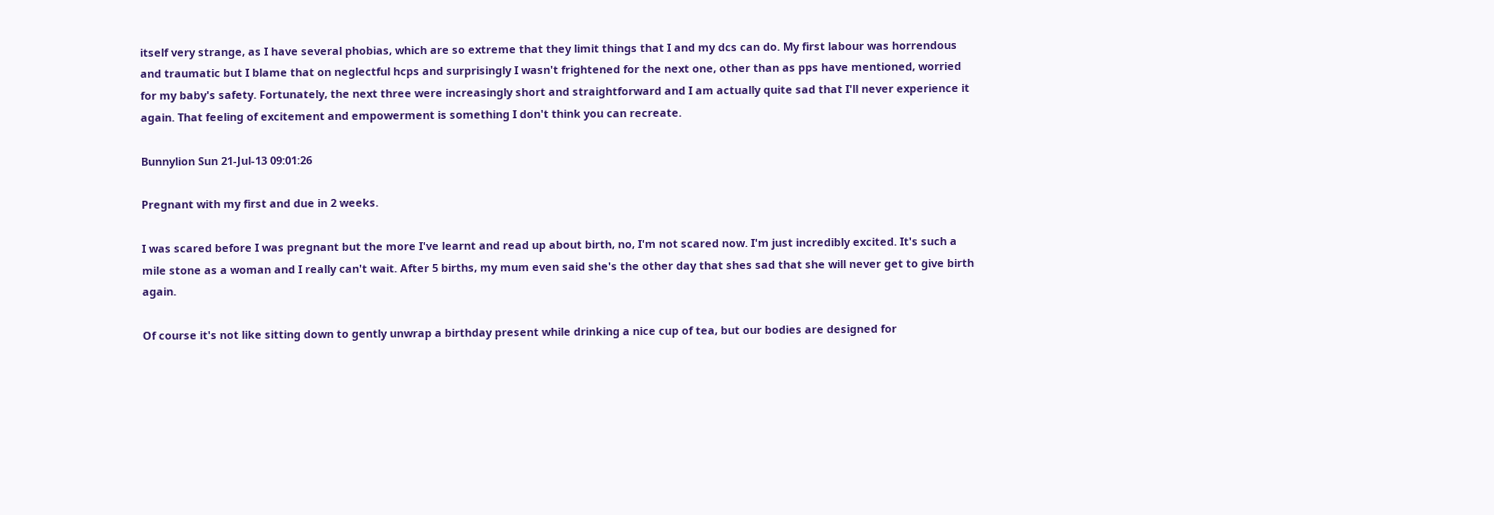itself very strange, as I have several phobias, which are so extreme that they limit things that I and my dcs can do. My first labour was horrendous and traumatic but I blame that on neglectful hcps and surprisingly I wasn't frightened for the next one, other than as pps have mentioned, worried for my baby's safety. Fortunately, the next three were increasingly short and straightforward and I am actually quite sad that I'll never experience it again. That feeling of excitement and empowerment is something I don't think you can recreate.

Bunnylion Sun 21-Jul-13 09:01:26

Pregnant with my first and due in 2 weeks.

I was scared before I was pregnant but the more I've learnt and read up about birth, no, I'm not scared now. I'm just incredibly excited. It's such a mile stone as a woman and I really can't wait. After 5 births, my mum even said she's the other day that shes sad that she will never get to give birth again.

Of course it's not like sitting down to gently unwrap a birthday present while drinking a nice cup of tea, but our bodies are designed for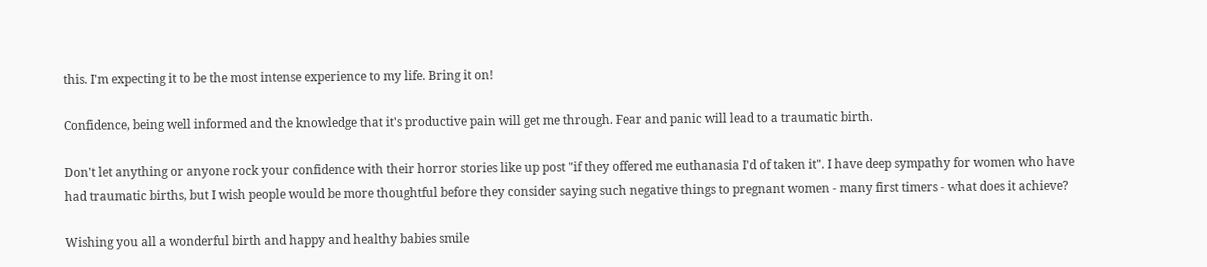this. I'm expecting it to be the most intense experience to my life. Bring it on!

Confidence, being well informed and the knowledge that it's productive pain will get me through. Fear and panic will lead to a traumatic birth.

Don't let anything or anyone rock your confidence with their horror stories like up post "if they offered me euthanasia I'd of taken it". I have deep sympathy for women who have had traumatic births, but I wish people would be more thoughtful before they consider saying such negative things to pregnant women - many first timers - what does it achieve?

Wishing you all a wonderful birth and happy and healthy babies smile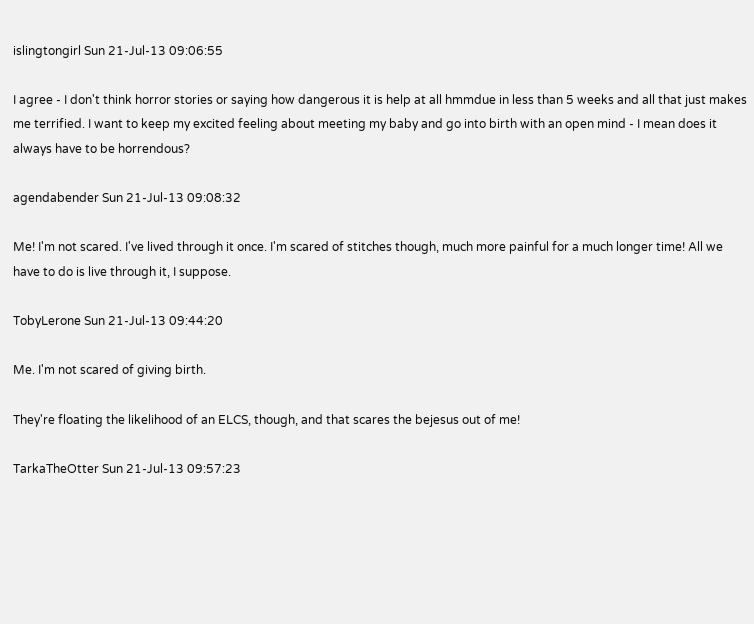islingtongirl Sun 21-Jul-13 09:06:55

I agree - I don't think horror stories or saying how dangerous it is help at all hmmdue in less than 5 weeks and all that just makes me terrified. I want to keep my excited feeling about meeting my baby and go into birth with an open mind - I mean does it always have to be horrendous?

agendabender Sun 21-Jul-13 09:08:32

Me! I'm not scared. I've lived through it once. I'm scared of stitches though, much more painful for a much longer time! All we have to do is live through it, I suppose.

TobyLerone Sun 21-Jul-13 09:44:20

Me. I'm not scared of giving birth.

They're floating the likelihood of an ELCS, though, and that scares the bejesus out of me!

TarkaTheOtter Sun 21-Jul-13 09:57:23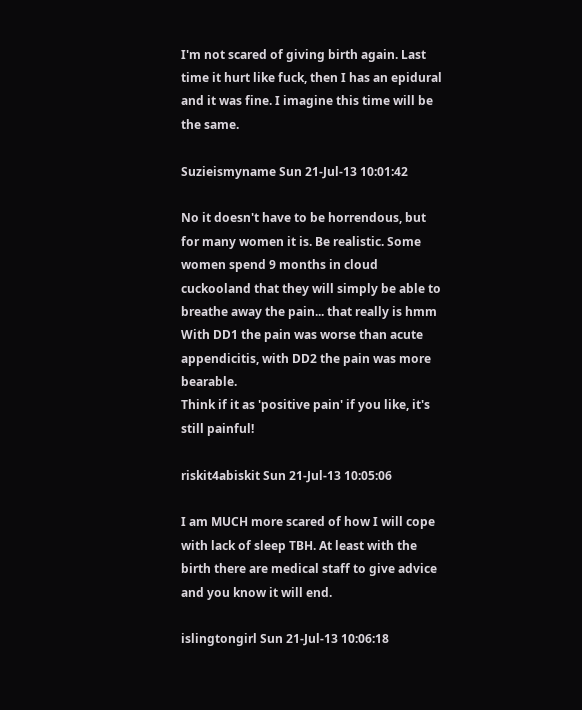I'm not scared of giving birth again. Last time it hurt like fuck, then I has an epidural and it was fine. I imagine this time will be the same.

Suzieismyname Sun 21-Jul-13 10:01:42

No it doesn't have to be horrendous, but for many women it is. Be realistic. Some women spend 9 months in cloud cuckooland that they will simply be able to breathe away the pain... that really is hmm
With DD1 the pain was worse than acute appendicitis, with DD2 the pain was more bearable.
Think if it as 'positive pain' if you like, it's still painful!

riskit4abiskit Sun 21-Jul-13 10:05:06

I am MUCH more scared of how I will cope with lack of sleep TBH. At least with the birth there are medical staff to give advice and you know it will end.

islingtongirl Sun 21-Jul-13 10:06:18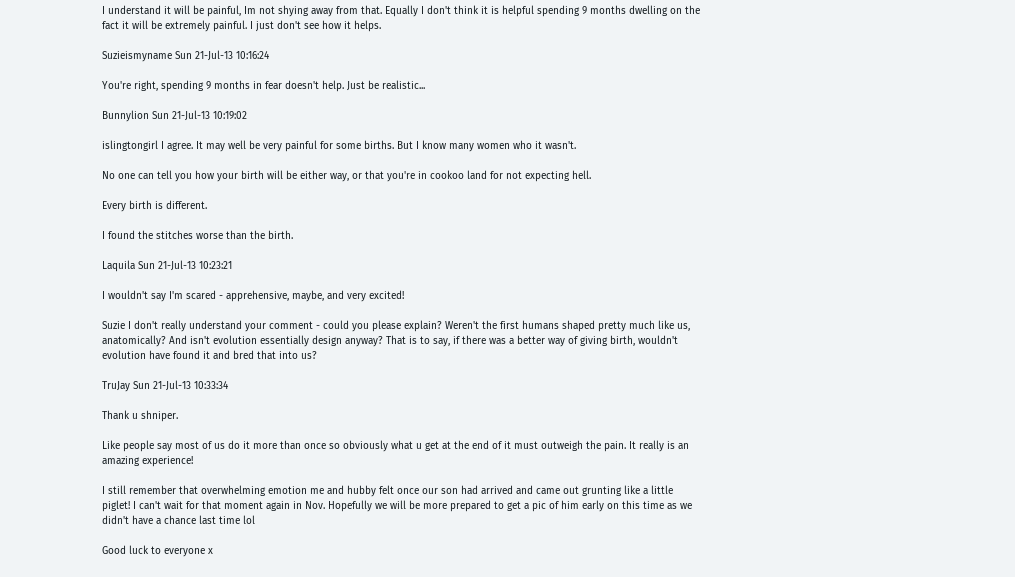I understand it will be painful, Im not shying away from that. Equally I don't think it is helpful spending 9 months dwelling on the fact it will be extremely painful. I just don't see how it helps.

Suzieismyname Sun 21-Jul-13 10:16:24

You're right, spending 9 months in fear doesn't help. Just be realistic...

Bunnylion Sun 21-Jul-13 10:19:02

islingtongirl I agree. It may well be very painful for some births. But I know many women who it wasn't.

No one can tell you how your birth will be either way, or that you're in cookoo land for not expecting hell.

Every birth is different.

I found the stitches worse than the birth.

Laquila Sun 21-Jul-13 10:23:21

I wouldn't say I'm scared - apprehensive, maybe, and very excited!

Suzie I don't really understand your comment - could you please explain? Weren't the first humans shaped pretty much like us, anatomically? And isn't evolution essentially design anyway? That is to say, if there was a better way of giving birth, wouldn't evolution have found it and bred that into us?

TruJay Sun 21-Jul-13 10:33:34

Thank u shniper.

Like people say most of us do it more than once so obviously what u get at the end of it must outweigh the pain. It really is an amazing experience!

I still remember that overwhelming emotion me and hubby felt once our son had arrived and came out grunting like a little piglet! I can't wait for that moment again in Nov. Hopefully we will be more prepared to get a pic of him early on this time as we didn't have a chance last time lol

Good luck to everyone x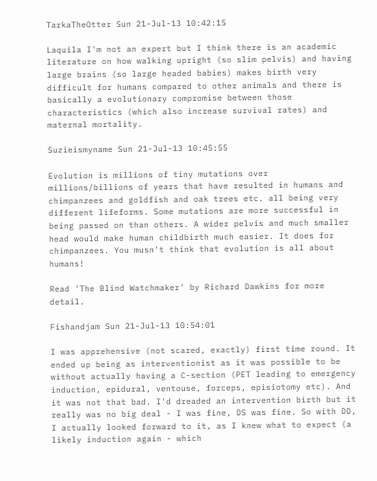TarkaTheOtter Sun 21-Jul-13 10:42:15

Laquila I'm not an expert but I think there is an academic literature on how walking upright (so slim pelvis) and having large brains (so large headed babies) makes birth very difficult for humans compared to other animals and there is basically a evolutionary compromise between those characteristics (which also increase survival rates) and maternal mortality.

Suzieismyname Sun 21-Jul-13 10:45:55

Evolution is millions of tiny mutations over millions/billions of years that have resulted in humans and chimpanzees and goldfish and oak trees etc. all being very different lifeforms. Some mutations are more successful in being passed on than others. A wider pelvis and much smaller head would make human childbirth much easier. It does for chimpanzees. You musn't think that evolution is all about humans!

Read 'The Blind Watchmaker' by Richard Dawkins for more detail.

Fishandjam Sun 21-Jul-13 10:54:01

I was apprehensive (not scared, exactly) first time round. It ended up being as interventionist as it was possible to be without actually having a C-section (PET leading to emergency induction, epidural, ventouse, forceps, episiotomy etc). And it was not that bad. I'd dreaded an intervention birth but it really was no big deal - I was fine, DS was fine. So with DD, I actually looked forward to it, as I knew what to expect (a likely induction again - which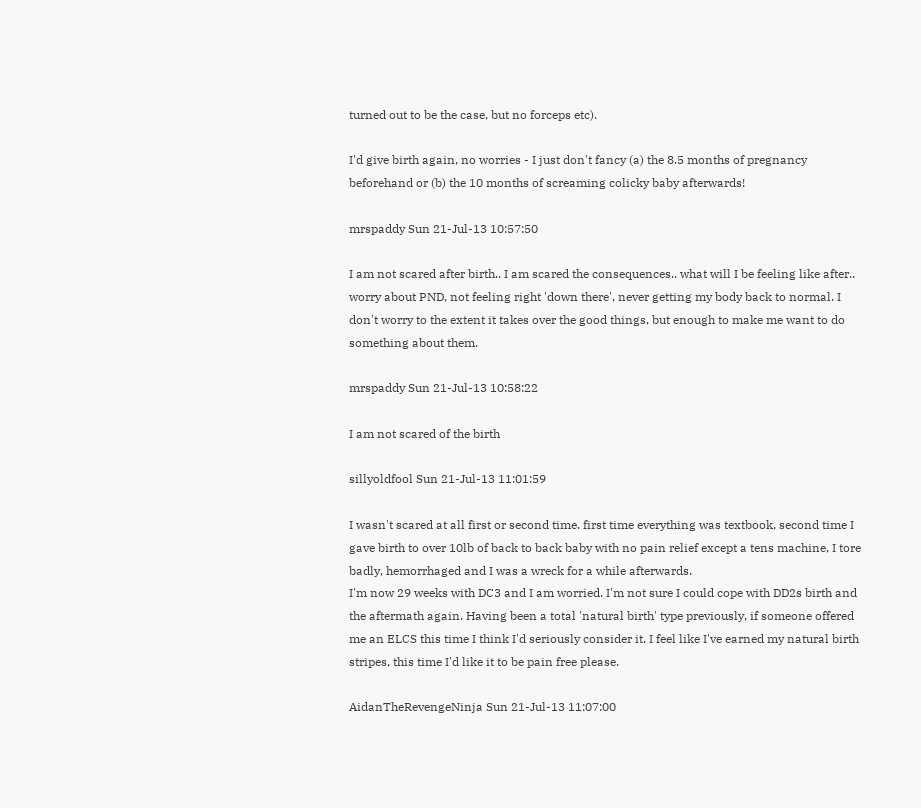turned out to be the case, but no forceps etc).

I'd give birth again, no worries - I just don't fancy (a) the 8.5 months of pregnancy beforehand or (b) the 10 months of screaming colicky baby afterwards!

mrspaddy Sun 21-Jul-13 10:57:50

I am not scared after birth.. I am scared the consequences.. what will I be feeling like after.. worry about PND, not feeling right 'down there', never getting my body back to normal. I don't worry to the extent it takes over the good things, but enough to make me want to do something about them.

mrspaddy Sun 21-Jul-13 10:58:22

I am not scared of the birth

sillyoldfool Sun 21-Jul-13 11:01:59

I wasn't scared at all first or second time. first time everything was textbook, second time I gave birth to over 10lb of back to back baby with no pain relief except a tens machine, I tore badly, hemorrhaged and I was a wreck for a while afterwards.
I'm now 29 weeks with DC3 and I am worried. I'm not sure I could cope with DD2s birth and the aftermath again. Having been a total 'natural birth' type previously, if someone offered me an ELCS this time I think I'd seriously consider it. I feel like I've earned my natural birth stripes, this time I'd like it to be pain free please.

AidanTheRevengeNinja Sun 21-Jul-13 11:07:00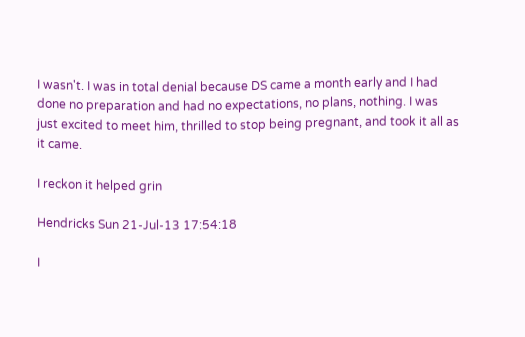I wasn't. I was in total denial because DS came a month early and I had done no preparation and had no expectations, no plans, nothing. I was just excited to meet him, thrilled to stop being pregnant, and took it all as it came.

I reckon it helped grin

Hendricks Sun 21-Jul-13 17:54:18

I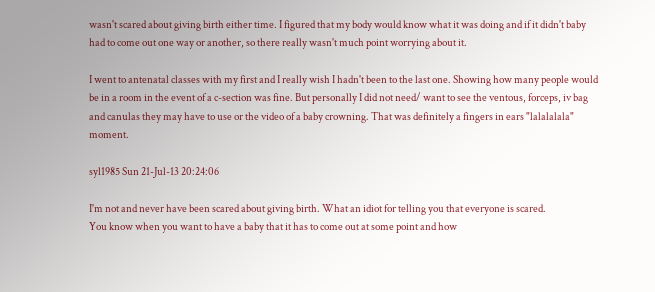wasn't scared about giving birth either time. I figured that my body would know what it was doing and if it didn't baby had to come out one way or another, so there really wasn't much point worrying about it.

I went to antenatal classes with my first and I really wish I hadn't been to the last one. Showing how many people would be in a room in the event of a c-section was fine. But personally I did not need/ want to see the ventous, forceps, iv bag and canulas they may have to use or the video of a baby crowning. That was definitely a fingers in ears "lalalalala" moment.

syl1985 Sun 21-Jul-13 20:24:06

I'm not and never have been scared about giving birth. What an idiot for telling you that everyone is scared.
You know when you want to have a baby that it has to come out at some point and how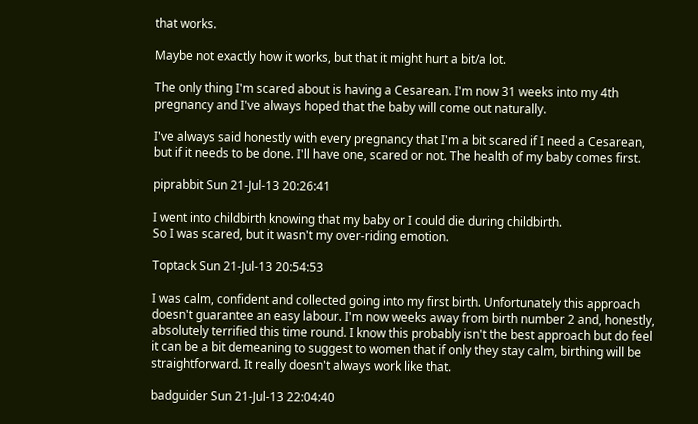that works.

Maybe not exactly how it works, but that it might hurt a bit/a lot.

The only thing I'm scared about is having a Cesarean. I'm now 31 weeks into my 4th pregnancy and I've always hoped that the baby will come out naturally.

I've always said honestly with every pregnancy that I'm a bit scared if I need a Cesarean, but if it needs to be done. I'll have one, scared or not. The health of my baby comes first.

piprabbit Sun 21-Jul-13 20:26:41

I went into childbirth knowing that my baby or I could die during childbirth.
So I was scared, but it wasn't my over-riding emotion.

Toptack Sun 21-Jul-13 20:54:53

I was calm, confident and collected going into my first birth. Unfortunately this approach doesn't guarantee an easy labour. I'm now weeks away from birth number 2 and, honestly, absolutely terrified this time round. I know this probably isn't the best approach but do feel it can be a bit demeaning to suggest to women that if only they stay calm, birthing will be straightforward. It really doesn't always work like that.

badguider Sun 21-Jul-13 22:04:40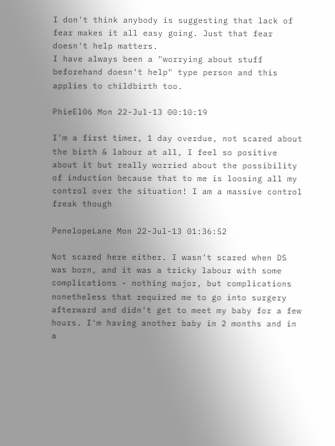I don't think anybody is suggesting that lack of fear makes it all easy going. Just that fear doesn't help matters.
I have always been a "worrying about stuff beforehand doesn't help" type person and this applies to childbirth too.

PhieEl06 Mon 22-Jul-13 00:10:19

I'm a first timer, 1 day overdue, not scared about the birth & labour at all, I feel so positive about it but really worried about the possibility of induction because that to me is loosing all my control over the situation! I am a massive control freak though

PenelopeLane Mon 22-Jul-13 01:36:52

Not scared here either. I wasn't scared when DS was born, and it was a tricky labour with some complications - nothing major, but complications nonetheless that required me to go into surgery afterward and didn't get to meet my baby for a few hours. I'm having another baby in 2 months and in a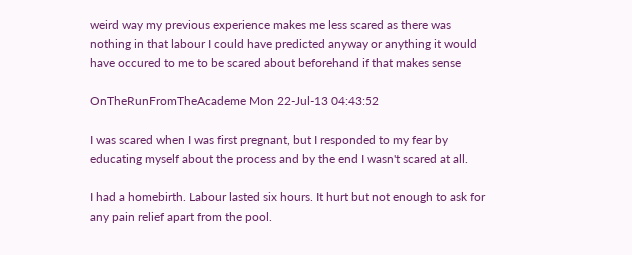weird way my previous experience makes me less scared as there was nothing in that labour I could have predicted anyway or anything it would have occured to me to be scared about beforehand if that makes sense

OnTheRunFromTheAcademe Mon 22-Jul-13 04:43:52

I was scared when I was first pregnant, but I responded to my fear by educating myself about the process and by the end I wasn't scared at all.

I had a homebirth. Labour lasted six hours. It hurt but not enough to ask for any pain relief apart from the pool.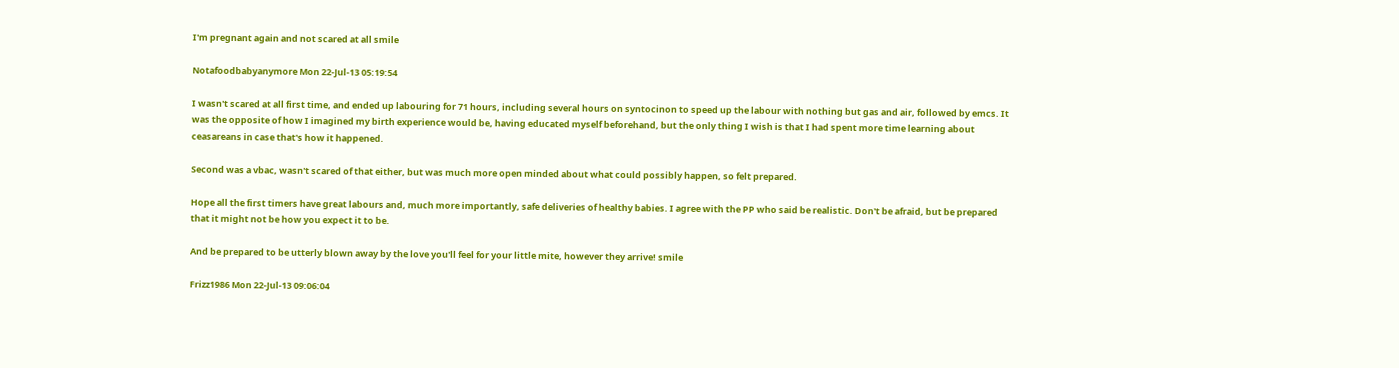I'm pregnant again and not scared at all smile

Notafoodbabyanymore Mon 22-Jul-13 05:19:54

I wasn't scared at all first time, and ended up labouring for 71 hours, including several hours on syntocinon to speed up the labour with nothing but gas and air, followed by emcs. It was the opposite of how I imagined my birth experience would be, having educated myself beforehand, but the only thing I wish is that I had spent more time learning about ceasareans in case that's how it happened.

Second was a vbac, wasn't scared of that either, but was much more open minded about what could possibly happen, so felt prepared.

Hope all the first timers have great labours and, much more importantly, safe deliveries of healthy babies. I agree with the PP who said be realistic. Don't be afraid, but be prepared that it might not be how you expect it to be.

And be prepared to be utterly blown away by the love you'll feel for your little mite, however they arrive! smile

Frizz1986 Mon 22-Jul-13 09:06:04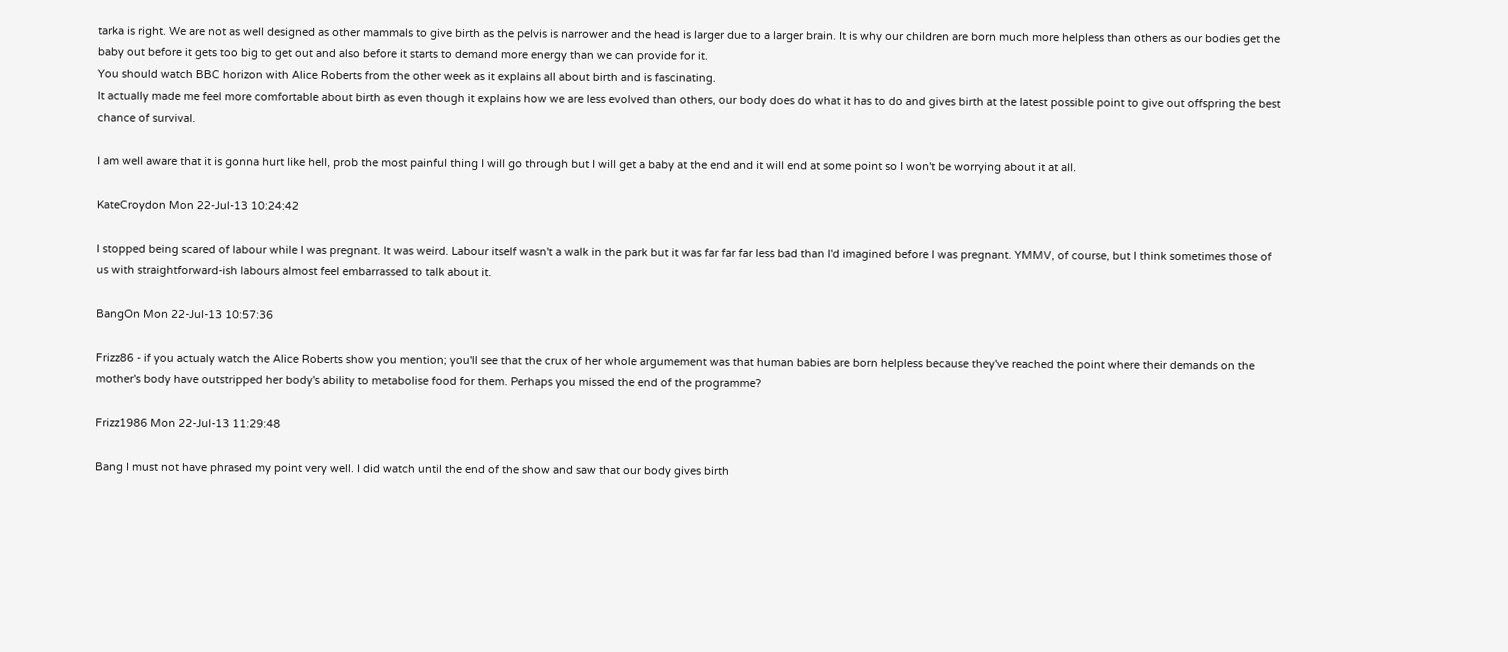tarka is right. We are not as well designed as other mammals to give birth as the pelvis is narrower and the head is larger due to a larger brain. It is why our children are born much more helpless than others as our bodies get the baby out before it gets too big to get out and also before it starts to demand more energy than we can provide for it.
You should watch BBC horizon with Alice Roberts from the other week as it explains all about birth and is fascinating.
It actually made me feel more comfortable about birth as even though it explains how we are less evolved than others, our body does do what it has to do and gives birth at the latest possible point to give out offspring the best chance of survival.

I am well aware that it is gonna hurt like hell, prob the most painful thing I will go through but I will get a baby at the end and it will end at some point so I won't be worrying about it at all.

KateCroydon Mon 22-Jul-13 10:24:42

I stopped being scared of labour while I was pregnant. It was weird. Labour itself wasn't a walk in the park but it was far far far less bad than I'd imagined before I was pregnant. YMMV, of course, but I think sometimes those of us with straightforward-ish labours almost feel embarrassed to talk about it.

BangOn Mon 22-Jul-13 10:57:36

Frizz86 - if you actualy watch the Alice Roberts show you mention; you'll see that the crux of her whole argumement was that human babies are born helpless because they've reached the point where their demands on the mother's body have outstripped her body's ability to metabolise food for them. Perhaps you missed the end of the programme?

Frizz1986 Mon 22-Jul-13 11:29:48

Bang I must not have phrased my point very well. I did watch until the end of the show and saw that our body gives birth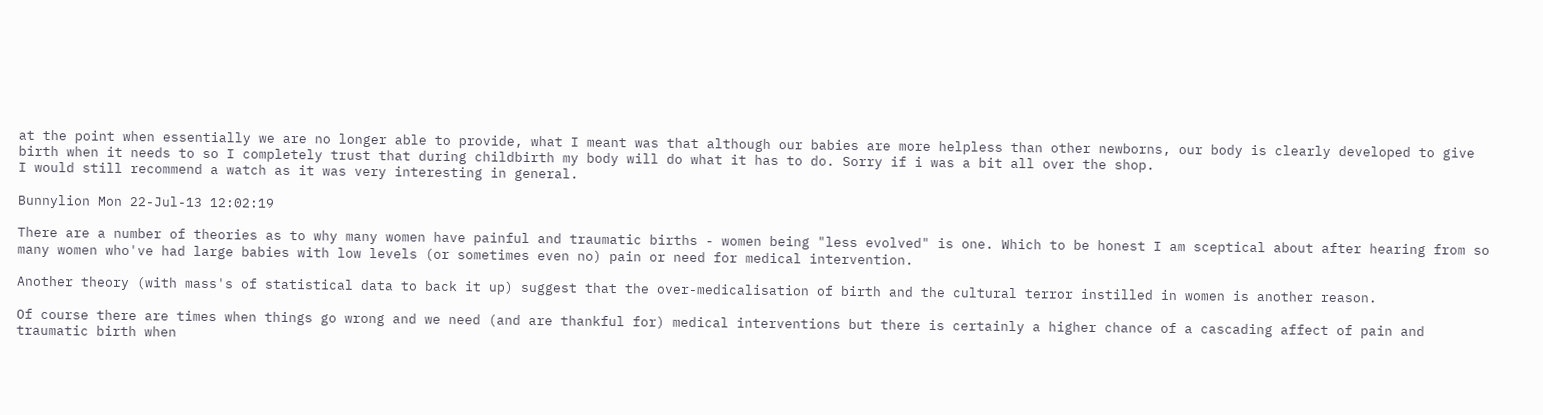at the point when essentially we are no longer able to provide, what I meant was that although our babies are more helpless than other newborns, our body is clearly developed to give birth when it needs to so I completely trust that during childbirth my body will do what it has to do. Sorry if i was a bit all over the shop.
I would still recommend a watch as it was very interesting in general.

Bunnylion Mon 22-Jul-13 12:02:19

There are a number of theories as to why many women have painful and traumatic births - women being "less evolved" is one. Which to be honest I am sceptical about after hearing from so many women who've had large babies with low levels (or sometimes even no) pain or need for medical intervention.

Another theory (with mass's of statistical data to back it up) suggest that the over-medicalisation of birth and the cultural terror instilled in women is another reason.

Of course there are times when things go wrong and we need (and are thankful for) medical interventions but there is certainly a higher chance of a cascading affect of pain and traumatic birth when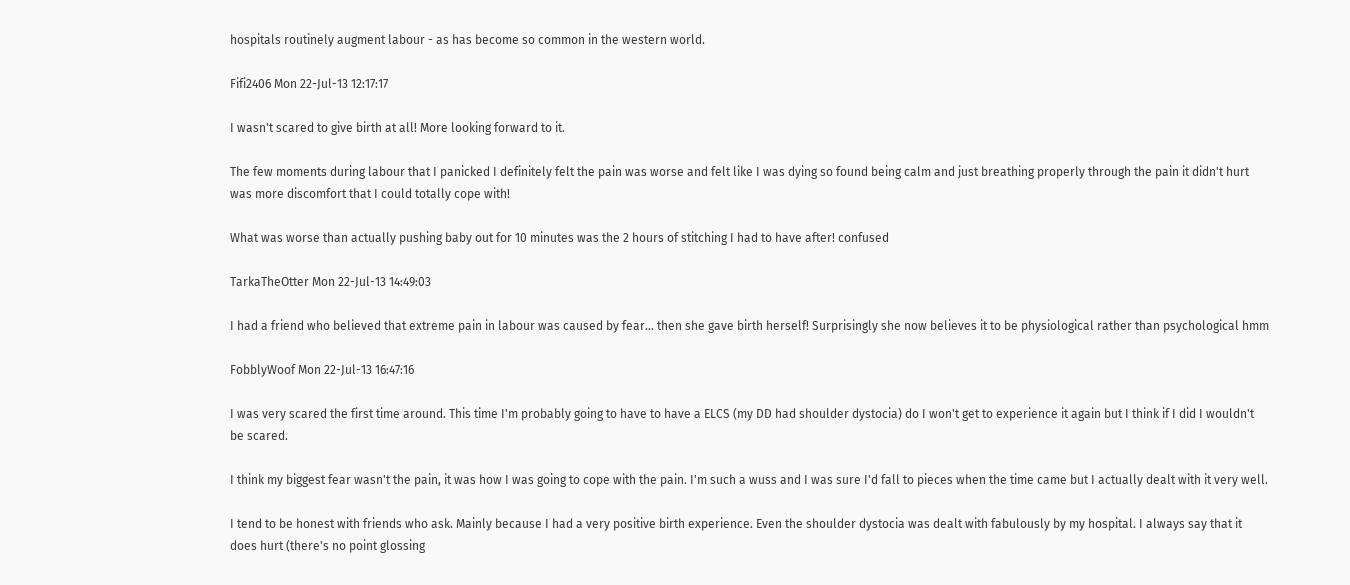hospitals routinely augment labour - as has become so common in the western world.

Fifi2406 Mon 22-Jul-13 12:17:17

I wasn't scared to give birth at all! More looking forward to it.

The few moments during labour that I panicked I definitely felt the pain was worse and felt like I was dying so found being calm and just breathing properly through the pain it didn't hurt was more discomfort that I could totally cope with!

What was worse than actually pushing baby out for 10 minutes was the 2 hours of stitching I had to have after! confused

TarkaTheOtter Mon 22-Jul-13 14:49:03

I had a friend who believed that extreme pain in labour was caused by fear... then she gave birth herself! Surprisingly she now believes it to be physiological rather than psychological hmm

FobblyWoof Mon 22-Jul-13 16:47:16

I was very scared the first time around. This time I'm probably going to have to have a ELCS (my DD had shoulder dystocia) do I won't get to experience it again but I think if I did I wouldn't be scared.

I think my biggest fear wasn't the pain, it was how I was going to cope with the pain. I'm such a wuss and I was sure I'd fall to pieces when the time came but I actually dealt with it very well.

I tend to be honest with friends who ask. Mainly because I had a very positive birth experience. Even the shoulder dystocia was dealt with fabulously by my hospital. I always say that it does hurt (there's no point glossing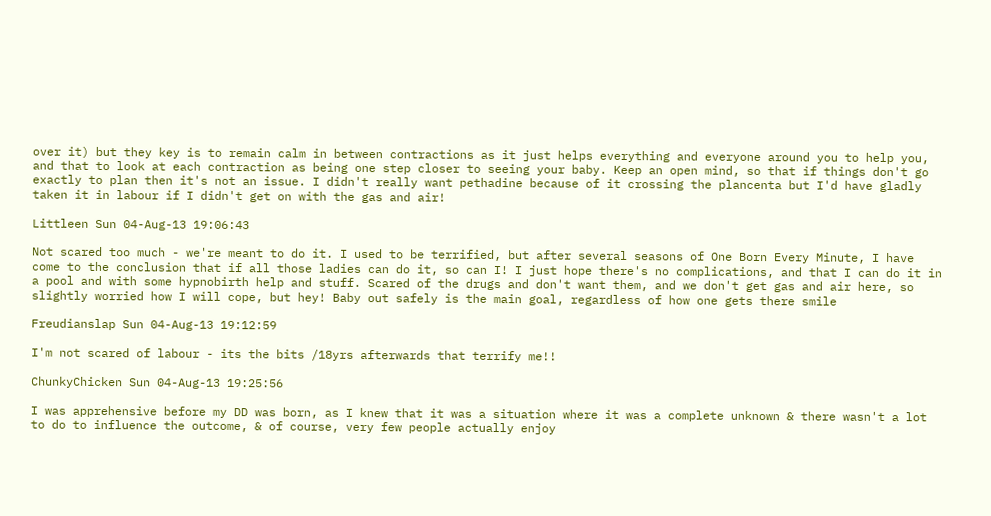over it) but they key is to remain calm in between contractions as it just helps everything and everyone around you to help you, and that to look at each contraction as being one step closer to seeing your baby. Keep an open mind, so that if things don't go exactly to plan then it's not an issue. I didn't really want pethadine because of it crossing the plancenta but I'd have gladly taken it in labour if I didn't get on with the gas and air!

Littleen Sun 04-Aug-13 19:06:43

Not scared too much - we're meant to do it. I used to be terrified, but after several seasons of One Born Every Minute, I have come to the conclusion that if all those ladies can do it, so can I! I just hope there's no complications, and that I can do it in a pool and with some hypnobirth help and stuff. Scared of the drugs and don't want them, and we don't get gas and air here, so slightly worried how I will cope, but hey! Baby out safely is the main goal, regardless of how one gets there smile

Freudianslap Sun 04-Aug-13 19:12:59

I'm not scared of labour - its the bits /18yrs afterwards that terrify me!!

ChunkyChicken Sun 04-Aug-13 19:25:56

I was apprehensive before my DD was born, as I knew that it was a situation where it was a complete unknown & there wasn't a lot to do to influence the outcome, & of course, very few people actually enjoy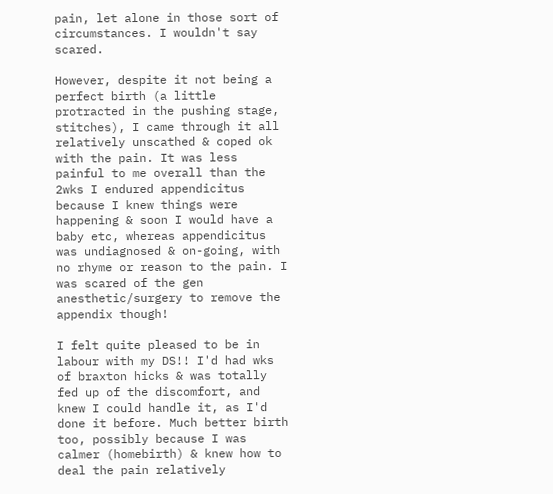pain, let alone in those sort of circumstances. I wouldn't say scared.

However, despite it not being a perfect birth (a little protracted in the pushing stage, stitches), I came through it all relatively unscathed & coped ok with the pain. It was less painful to me overall than the 2wks I endured appendicitus because I knew things were happening & soon I would have a baby etc, whereas appendicitus was undiagnosed & on-going, with no rhyme or reason to the pain. I was scared of the gen anesthetic/surgery to remove the appendix though!

I felt quite pleased to be in labour with my DS!! I'd had wks of braxton hicks & was totally fed up of the discomfort, and knew I could handle it, as I'd done it before. Much better birth too, possibly because I was calmer (homebirth) & knew how to deal the pain relatively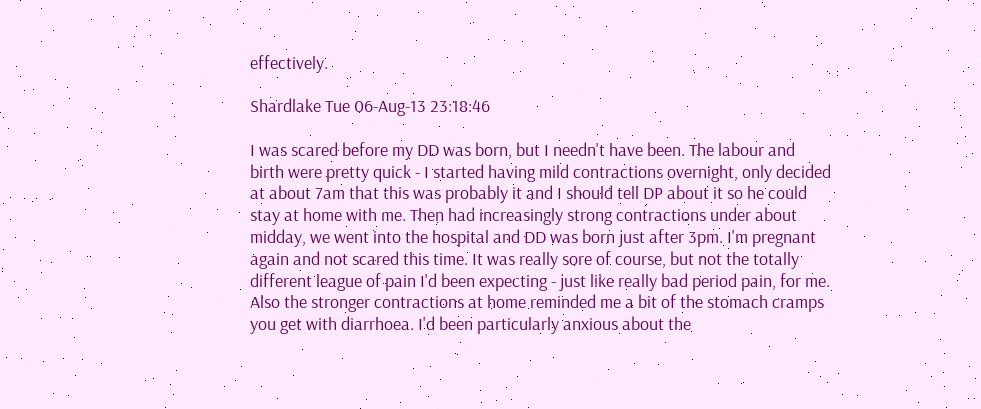effectively.

Shardlake Tue 06-Aug-13 23:18:46

I was scared before my DD was born, but I needn't have been. The labour and birth were pretty quick - I started having mild contractions overnight, only decided at about 7am that this was probably it and I should tell DP about it so he could stay at home with me. Then had increasingly strong contractions under about midday, we went into the hospital and DD was born just after 3pm. I'm pregnant again and not scared this time. It was really sore of course, but not the totally different league of pain I'd been expecting - just like really bad period pain, for me. Also the stronger contractions at home reminded me a bit of the stomach cramps you get with diarrhoea. I'd been particularly anxious about the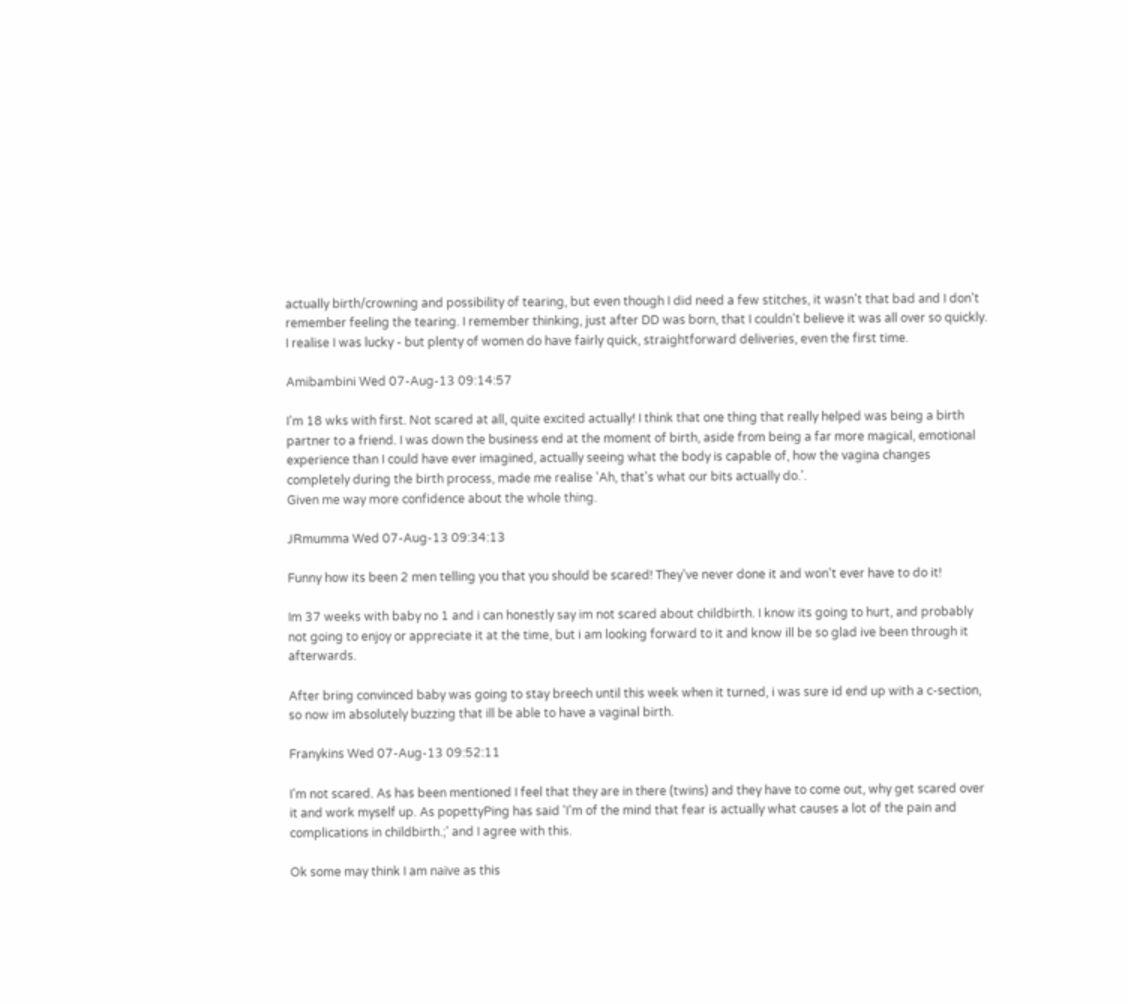actually birth/crowning and possibility of tearing, but even though I did need a few stitches, it wasn't that bad and I don't remember feeling the tearing. I remember thinking, just after DD was born, that I couldn't believe it was all over so quickly. I realise I was lucky - but plenty of women do have fairly quick, straightforward deliveries, even the first time.

Amibambini Wed 07-Aug-13 09:14:57

I'm 18 wks with first. Not scared at all, quite excited actually! I think that one thing that really helped was being a birth partner to a friend. I was down the business end at the moment of birth, aside from being a far more magical, emotional experience than I could have ever imagined, actually seeing what the body is capable of, how the vagina changes completely during the birth process, made me realise 'Ah, that's what our bits actually do.'.
Given me way more confidence about the whole thing.

JRmumma Wed 07-Aug-13 09:34:13

Funny how its been 2 men telling you that you should be scared! They've never done it and won't ever have to do it!

Im 37 weeks with baby no 1 and i can honestly say im not scared about childbirth. I know its going to hurt, and probably not going to enjoy or appreciate it at the time, but i am looking forward to it and know ill be so glad ive been through it afterwards.

After bring convinced baby was going to stay breech until this week when it turned, i was sure id end up with a c-section, so now im absolutely buzzing that ill be able to have a vaginal birth.

Franykins Wed 07-Aug-13 09:52:11

I'm not scared. As has been mentioned I feel that they are in there (twins) and they have to come out, why get scared over it and work myself up. As popettyPing has said 'I'm of the mind that fear is actually what causes a lot of the pain and complications in childbirth.;' and I agree with this.

Ok some may think I am naïve as this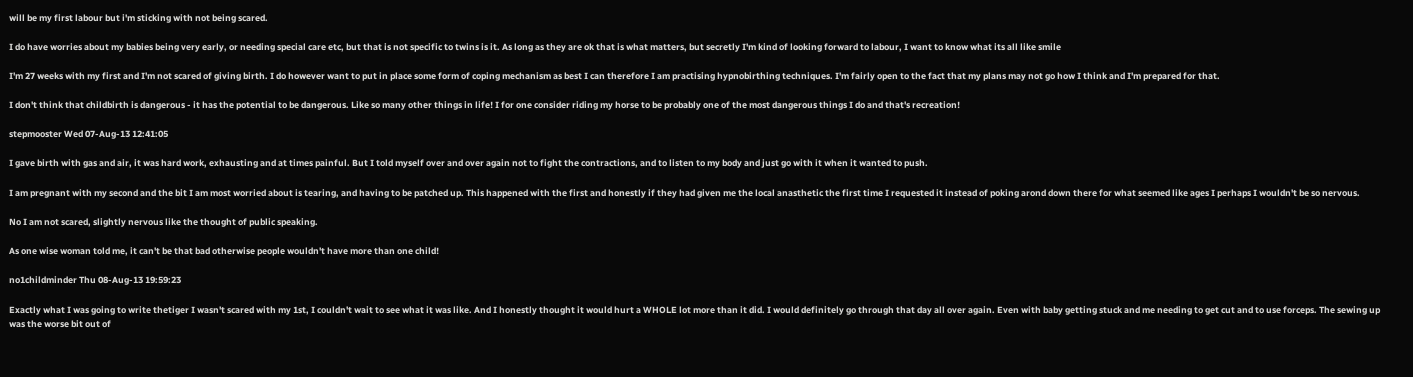will be my first labour but i'm sticking with not being scared.

I do have worries about my babies being very early, or needing special care etc, but that is not specific to twins is it. As long as they are ok that is what matters, but secretly I'm kind of looking forward to labour, I want to know what its all like smile

I'm 27 weeks with my first and I'm not scared of giving birth. I do however want to put in place some form of coping mechanism as best I can therefore I am practising hypnobirthing techniques. I'm fairly open to the fact that my plans may not go how I think and I'm prepared for that.

I don't think that childbirth is dangerous - it has the potential to be dangerous. Like so many other things in life! I for one consider riding my horse to be probably one of the most dangerous things I do and that's recreation!

stepmooster Wed 07-Aug-13 12:41:05

I gave birth with gas and air, it was hard work, exhausting and at times painful. But I told myself over and over again not to fight the contractions, and to listen to my body and just go with it when it wanted to push.

I am pregnant with my second and the bit I am most worried about is tearing, and having to be patched up. This happened with the first and honestly if they had given me the local anasthetic the first time I requested it instead of poking arond down there for what seemed like ages I perhaps I wouldn't be so nervous.

No I am not scared, slightly nervous like the thought of public speaking.

As one wise woman told me, it can't be that bad otherwise people wouldn't have more than one child!

no1childminder Thu 08-Aug-13 19:59:23

Exactly what I was going to write thetiger I wasn't scared with my 1st, I couldn't wait to see what it was like. And I honestly thought it would hurt a WHOLE lot more than it did. I would definitely go through that day all over again. Even with baby getting stuck and me needing to get cut and to use forceps. The sewing up was the worse bit out of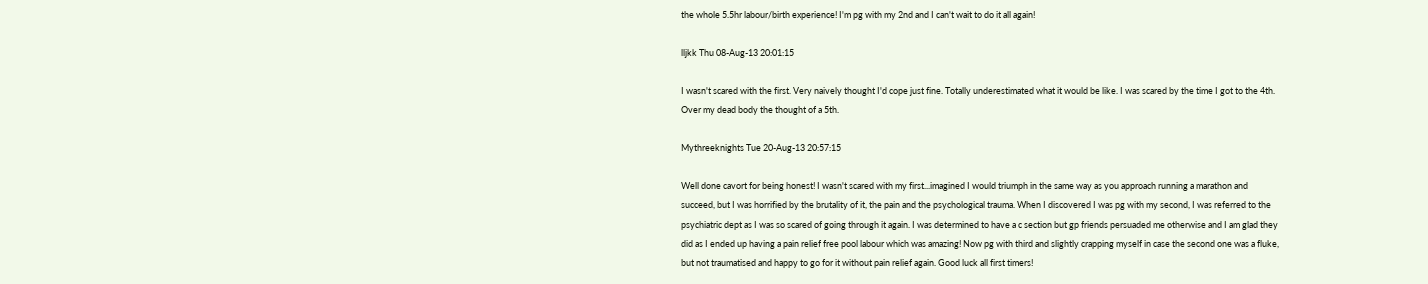the whole 5.5hr labour/birth experience! I'm pg with my 2nd and I can't wait to do it all again!

lljkk Thu 08-Aug-13 20:01:15

I wasn't scared with the first. Very naively thought I'd cope just fine. Totally underestimated what it would be like. I was scared by the time I got to the 4th. Over my dead body the thought of a 5th.

Mythreeknights Tue 20-Aug-13 20:57:15

Well done cavort for being honest! I wasn't scared with my first...imagined I would triumph in the same way as you approach running a marathon and succeed, but I was horrified by the brutality of it, the pain and the psychological trauma. When I discovered I was pg with my second, I was referred to the psychiatric dept as I was so scared of going through it again. I was determined to have a c section but gp friends persuaded me otherwise and I am glad they did as I ended up having a pain relief free pool labour which was amazing! Now pg with third and slightly crapping myself in case the second one was a fluke, but not traumatised and happy to go for it without pain relief again. Good luck all first timers!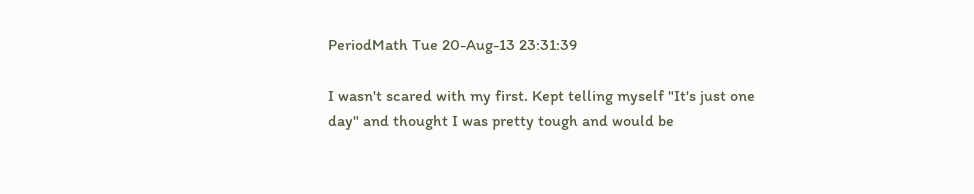PeriodMath Tue 20-Aug-13 23:31:39

I wasn't scared with my first. Kept telling myself "It's just one day" and thought I was pretty tough and would be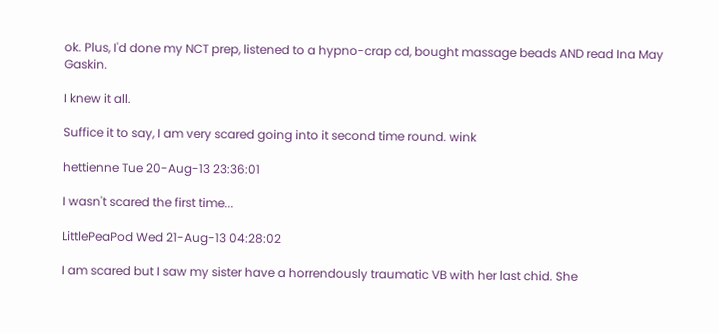ok. Plus, I'd done my NCT prep, listened to a hypno-crap cd, bought massage beads AND read Ina May Gaskin.

I knew it all.

Suffice it to say, I am very scared going into it second time round. wink

hettienne Tue 20-Aug-13 23:36:01

I wasn't scared the first time...

LittlePeaPod Wed 21-Aug-13 04:28:02

I am scared but I saw my sister have a horrendously traumatic VB with her last chid. She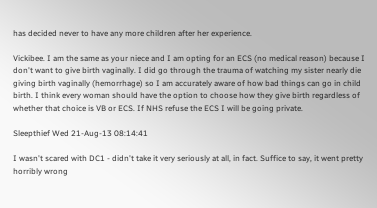has decided never to have any more children after her experience.

Vickibee. I am the same as your niece and I am opting for an ECS (no medical reason) because I don't want to give birth vaginally. I did go through the trauma of watching my sister nearly die giving birth vaginally (hemorrhage) so I am accurately aware of how bad things can go in child birth. I think every woman should have the option to choose how they give birth regardless of whether that choice is VB or ECS. If NHS refuse the ECS I will be going private.

Sleepthief Wed 21-Aug-13 08:14:41

I wasn't scared with DC1 - didn't take it very seriously at all, in fact. Suffice to say, it went pretty horribly wrong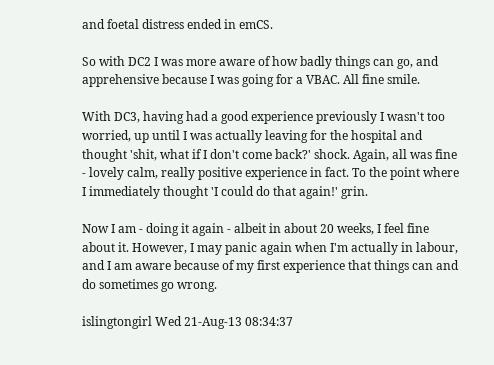and foetal distress ended in emCS.

So with DC2 I was more aware of how badly things can go, and apprehensive because I was going for a VBAC. All fine smile.

With DC3, having had a good experience previously I wasn't too worried, up until I was actually leaving for the hospital and thought 'shit, what if I don't come back?' shock. Again, all was fine - lovely calm, really positive experience in fact. To the point where I immediately thought 'I could do that again!' grin.

Now I am - doing it again - albeit in about 20 weeks, I feel fine about it. However, I may panic again when I'm actually in labour, and I am aware because of my first experience that things can and do sometimes go wrong.

islingtongirl Wed 21-Aug-13 08:34:37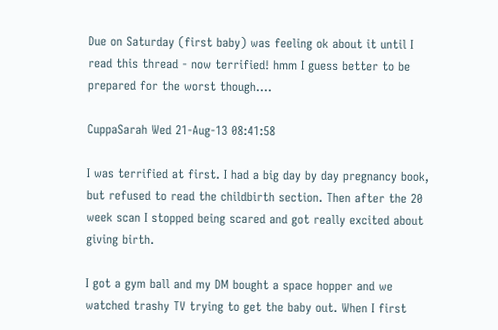Due on Saturday (first baby) was feeling ok about it until I read this thread - now terrified! hmm I guess better to be prepared for the worst though....

CuppaSarah Wed 21-Aug-13 08:41:58

I was terrified at first. I had a big day by day pregnancy book, but refused to read the childbirth section. Then after the 20 week scan I stopped being scared and got really excited about giving birth.

I got a gym ball and my DM bought a space hopper and we watched trashy TV trying to get the baby out. When I first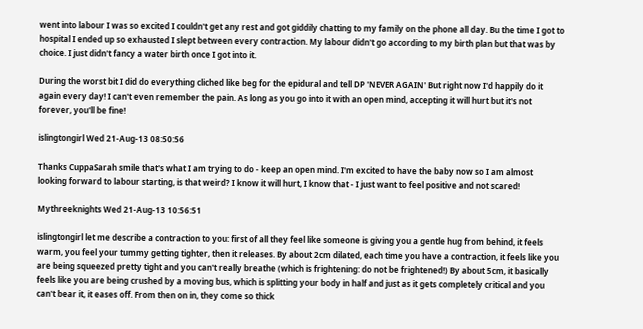went into labour I was so excited I couldn't get any rest and got giddily chatting to my family on the phone all day. Bu the time I got to hospital I ended up so exhausted I slept between every contraction. My labour didn't go according to my birth plan but that was by choice. I just didn't fancy a water birth once I got into it.

During the worst bit I did do everything cliched like beg for the epidural and tell DP 'NEVER AGAIN' But right now I'd happily do it again every day! I can't even remember the pain. As long as you go into it with an open mind, accepting it will hurt but it's not forever, you'll be fine!

islingtongirl Wed 21-Aug-13 08:50:56

Thanks CuppaSarah smile that's what I am trying to do - keep an open mind. I'm excited to have the baby now so I am almost looking forward to labour starting, is that weird? I know it will hurt, I know that - I just want to feel positive and not scared!

Mythreeknights Wed 21-Aug-13 10:56:51

islingtongirl let me describe a contraction to you: first of all they feel like someone is giving you a gentle hug from behind, it feels warm, you feel your tummy getting tighter, then it releases. By about 2cm dilated, each time you have a contraction, it feels like you are being squeezed pretty tight and you can't really breathe (which is frightening: do not be frightened!) By about 5cm, it basically feels like you are being crushed by a moving bus, which is splitting your body in half and just as it gets completely critical and you can't bear it, it eases off. From then on in, they come so thick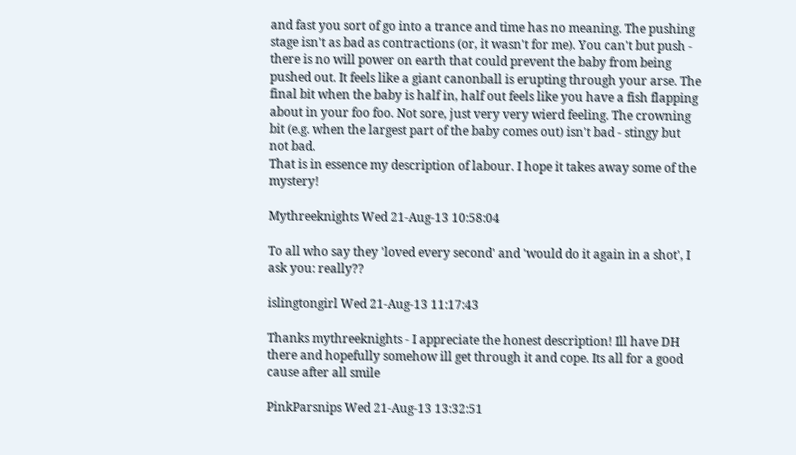and fast you sort of go into a trance and time has no meaning. The pushing stage isn't as bad as contractions (or, it wasn't for me). You can't but push - there is no will power on earth that could prevent the baby from being pushed out. It feels like a giant canonball is erupting through your arse. The final bit when the baby is half in, half out feels like you have a fish flapping about in your foo foo. Not sore, just very very wierd feeling. The crowning bit (e.g. when the largest part of the baby comes out) isn't bad - stingy but not bad.
That is in essence my description of labour. I hope it takes away some of the mystery!

Mythreeknights Wed 21-Aug-13 10:58:04

To all who say they 'loved every second' and 'would do it again in a shot', I ask you: really??

islingtongirl Wed 21-Aug-13 11:17:43

Thanks mythreeknights - I appreciate the honest description! Ill have DH there and hopefully somehow ill get through it and cope. Its all for a good cause after all smile

PinkParsnips Wed 21-Aug-13 13:32:51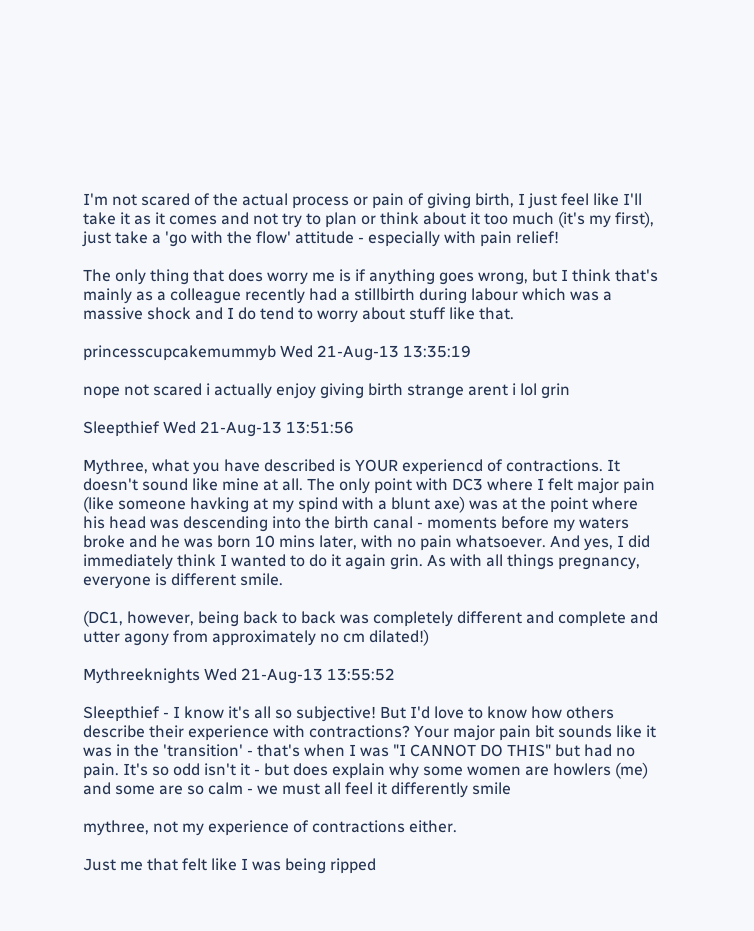I'm not scared of the actual process or pain of giving birth, I just feel like I'll take it as it comes and not try to plan or think about it too much (it's my first), just take a 'go with the flow' attitude - especially with pain relief!

The only thing that does worry me is if anything goes wrong, but I think that's mainly as a colleague recently had a stillbirth during labour which was a massive shock and I do tend to worry about stuff like that.

princesscupcakemummyb Wed 21-Aug-13 13:35:19

nope not scared i actually enjoy giving birth strange arent i lol grin

Sleepthief Wed 21-Aug-13 13:51:56

Mythree, what you have described is YOUR experiencd of contractions. It doesn't sound like mine at all. The only point with DC3 where I felt major pain (like someone havking at my spind with a blunt axe) was at the point where his head was descending into the birth canal - moments before my waters broke and he was born 10 mins later, with no pain whatsoever. And yes, I did immediately think I wanted to do it again grin. As with all things pregnancy, everyone is different smile.

(DC1, however, being back to back was completely different and complete and utter agony from approximately no cm dilated!)

Mythreeknights Wed 21-Aug-13 13:55:52

Sleepthief - I know it's all so subjective! But I'd love to know how others describe their experience with contractions? Your major pain bit sounds like it was in the 'transition' - that's when I was "I CANNOT DO THIS" but had no pain. It's so odd isn't it - but does explain why some women are howlers (me) and some are so calm - we must all feel it differently smile

mythree, not my experience of contractions either.

Just me that felt like I was being ripped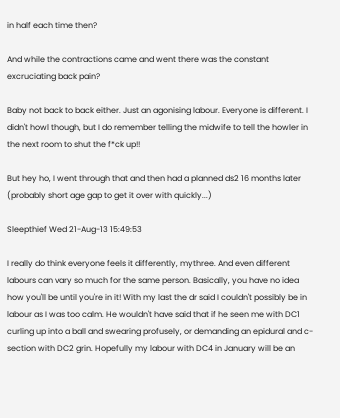in half each time then?

And while the contractions came and went there was the constant excruciating back pain?

Baby not back to back either. Just an agonising labour. Everyone is different. I didn't howl though, but I do remember telling the midwife to tell the howler in the next room to shut the f*ck up!!

But hey ho, I went through that and then had a planned ds2 16 months later (probably short age gap to get it over with quickly...)

Sleepthief Wed 21-Aug-13 15:49:53

I really do think everyone feels it differently, mythree. And even different labours can vary so much for the same person. Basically, you have no idea how you'll be until you're in it! With my last the dr said I couldn't possibly be in labour as I was too calm. He wouldn't have said that if he seen me with DC1 curling up into a ball and swearing profusely, or demanding an epidural and c-section with DC2 grin. Hopefully my labour with DC4 in January will be an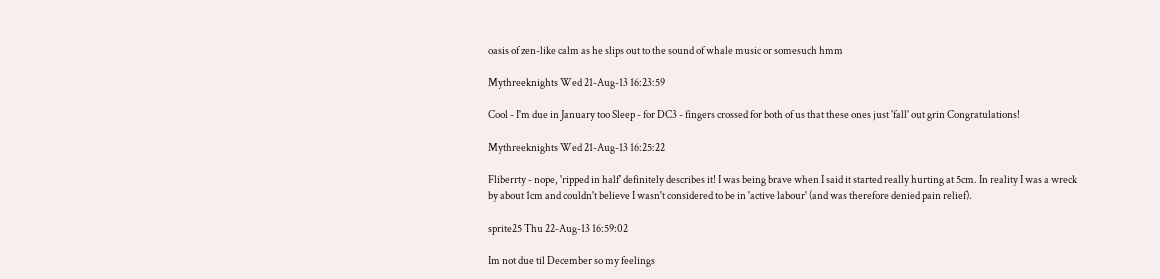oasis of zen-like calm as he slips out to the sound of whale music or somesuch hmm

Mythreeknights Wed 21-Aug-13 16:23:59

Cool - I'm due in January too Sleep - for DC3 - fingers crossed for both of us that these ones just 'fall' out grin Congratulations!

Mythreeknights Wed 21-Aug-13 16:25:22

Fliberrty - nope, 'ripped in half' definitely describes it! I was being brave when I said it started really hurting at 5cm. In reality I was a wreck by about 1cm and couldn't believe I wasn't considered to be in 'active labour' (and was therefore denied pain relief).

sprite25 Thu 22-Aug-13 16:59:02

Im not due til December so my feelings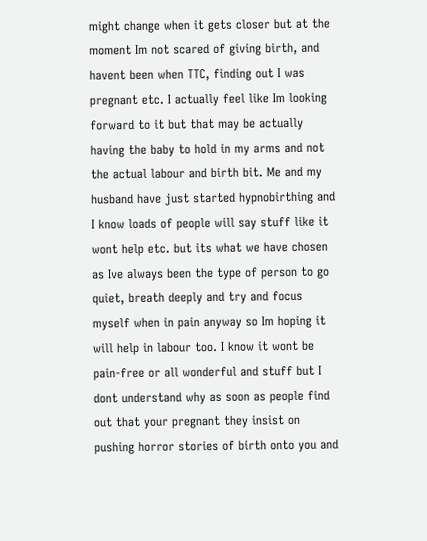might change when it gets closer but at the moment Im not scared of giving birth, and havent been when TTC, finding out I was pregnant etc. I actually feel like Im looking forward to it but that may be actually having the baby to hold in my arms and not the actual labour and birth bit. Me and my husband have just started hypnobirthing and I know loads of people will say stuff like it wont help etc. but its what we have chosen as Ive always been the type of person to go quiet, breath deeply and try and focus myself when in pain anyway so Im hoping it will help in labour too. I know it wont be pain-free or all wonderful and stuff but I dont understand why as soon as people find out that your pregnant they insist on pushing horror stories of birth onto you and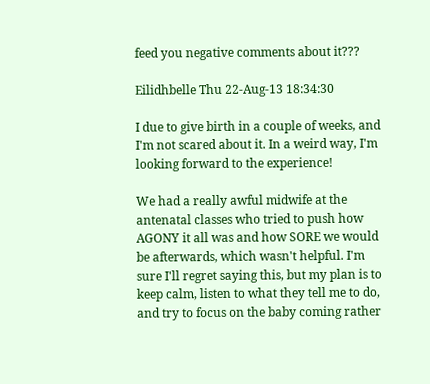feed you negative comments about it???

Eilidhbelle Thu 22-Aug-13 18:34:30

I due to give birth in a couple of weeks, and I'm not scared about it. In a weird way, I'm looking forward to the experience!

We had a really awful midwife at the antenatal classes who tried to push how AGONY it all was and how SORE we would be afterwards, which wasn't helpful. I'm sure I'll regret saying this, but my plan is to keep calm, listen to what they tell me to do, and try to focus on the baby coming rather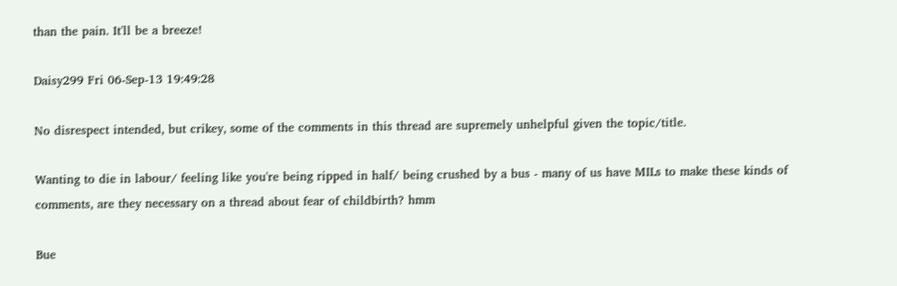than the pain. It'll be a breeze!

Daisy299 Fri 06-Sep-13 19:49:28

No disrespect intended, but crikey, some of the comments in this thread are supremely unhelpful given the topic/title.

Wanting to die in labour/ feeling like you're being ripped in half/ being crushed by a bus - many of us have MILs to make these kinds of comments, are they necessary on a thread about fear of childbirth? hmm

Bue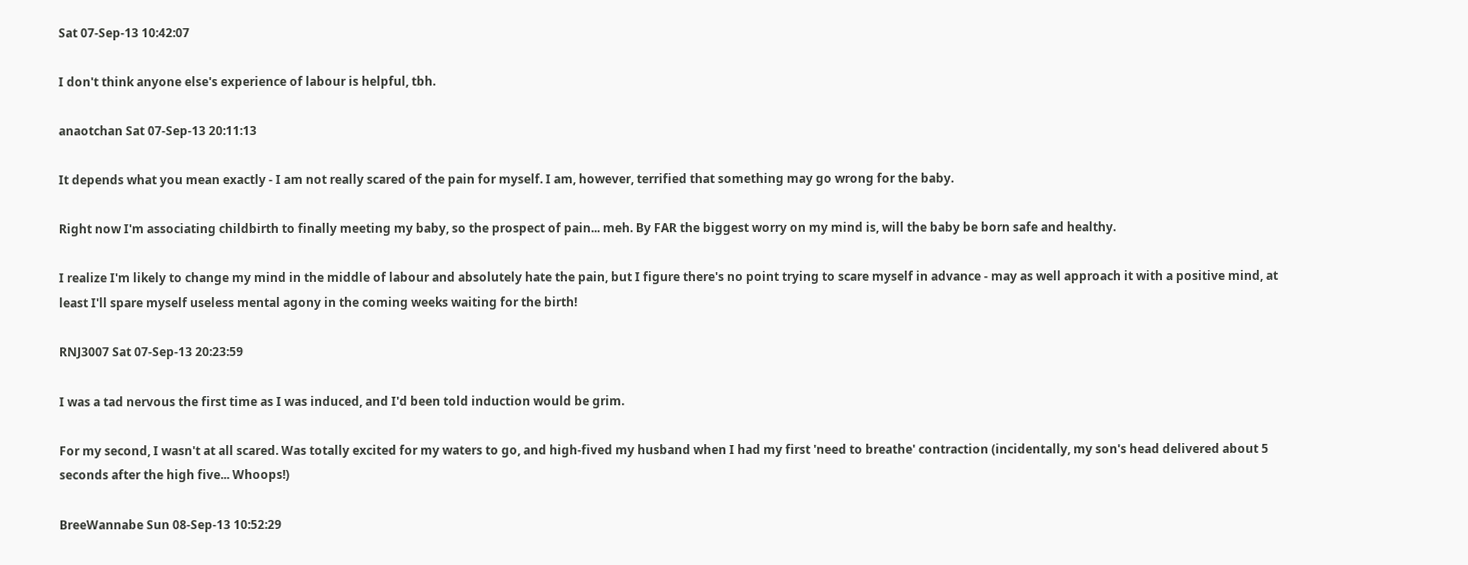Sat 07-Sep-13 10:42:07

I don't think anyone else's experience of labour is helpful, tbh.

anaotchan Sat 07-Sep-13 20:11:13

It depends what you mean exactly - I am not really scared of the pain for myself. I am, however, terrified that something may go wrong for the baby.

Right now I'm associating childbirth to finally meeting my baby, so the prospect of pain... meh. By FAR the biggest worry on my mind is, will the baby be born safe and healthy.

I realize I'm likely to change my mind in the middle of labour and absolutely hate the pain, but I figure there's no point trying to scare myself in advance - may as well approach it with a positive mind, at least I'll spare myself useless mental agony in the coming weeks waiting for the birth!

RNJ3007 Sat 07-Sep-13 20:23:59

I was a tad nervous the first time as I was induced, and I'd been told induction would be grim.

For my second, I wasn't at all scared. Was totally excited for my waters to go, and high-fived my husband when I had my first 'need to breathe' contraction (incidentally, my son's head delivered about 5 seconds after the high five... Whoops!)

BreeWannabe Sun 08-Sep-13 10:52:29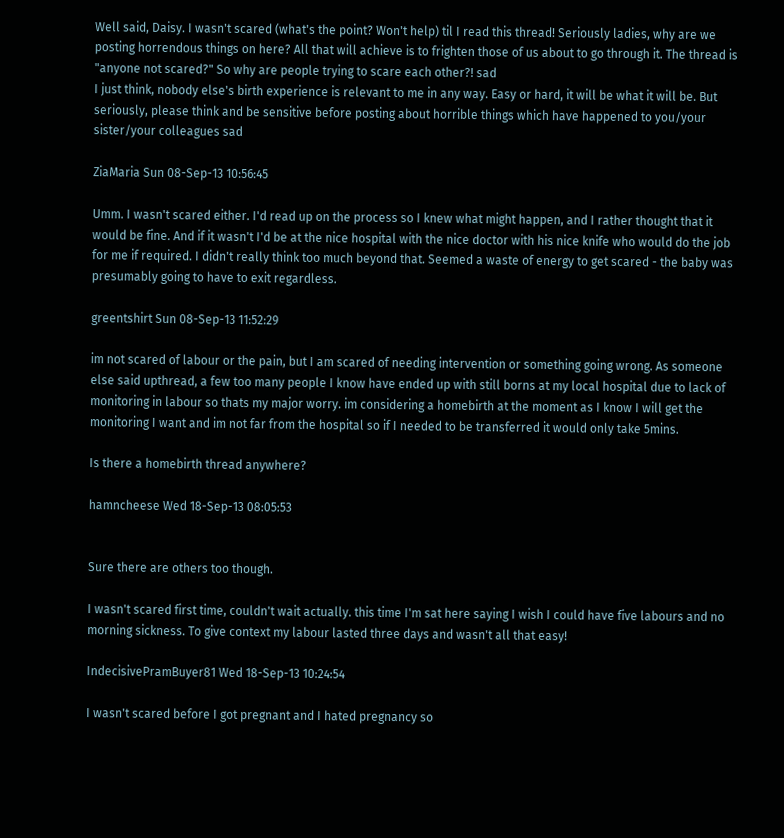Well said, Daisy. I wasn't scared (what's the point? Won't help) til I read this thread! Seriously ladies, why are we posting horrendous things on here? All that will achieve is to frighten those of us about to go through it. The thread is "anyone not scared?" So why are people trying to scare each other?! sad
I just think, nobody else's birth experience is relevant to me in any way. Easy or hard, it will be what it will be. But seriously, please think and be sensitive before posting about horrible things which have happened to you/your sister/your colleagues sad

ZiaMaria Sun 08-Sep-13 10:56:45

Umm. I wasn't scared either. I'd read up on the process so I knew what might happen, and I rather thought that it would be fine. And if it wasn't I'd be at the nice hospital with the nice doctor with his nice knife who would do the job for me if required. I didn't really think too much beyond that. Seemed a waste of energy to get scared - the baby was presumably going to have to exit regardless.

greentshirt Sun 08-Sep-13 11:52:29

im not scared of labour or the pain, but I am scared of needing intervention or something going wrong. As someone else said upthread, a few too many people I know have ended up with still borns at my local hospital due to lack of monitoring in labour so thats my major worry. im considering a homebirth at the moment as I know I will get the monitoring I want and im not far from the hospital so if I needed to be transferred it would only take 5mins.

Is there a homebirth thread anywhere?

hamncheese Wed 18-Sep-13 08:05:53


Sure there are others too though.

I wasn't scared first time, couldn't wait actually. this time I'm sat here saying I wish I could have five labours and no morning sickness. To give context my labour lasted three days and wasn't all that easy!

IndecisivePramBuyer81 Wed 18-Sep-13 10:24:54

I wasn't scared before I got pregnant and I hated pregnancy so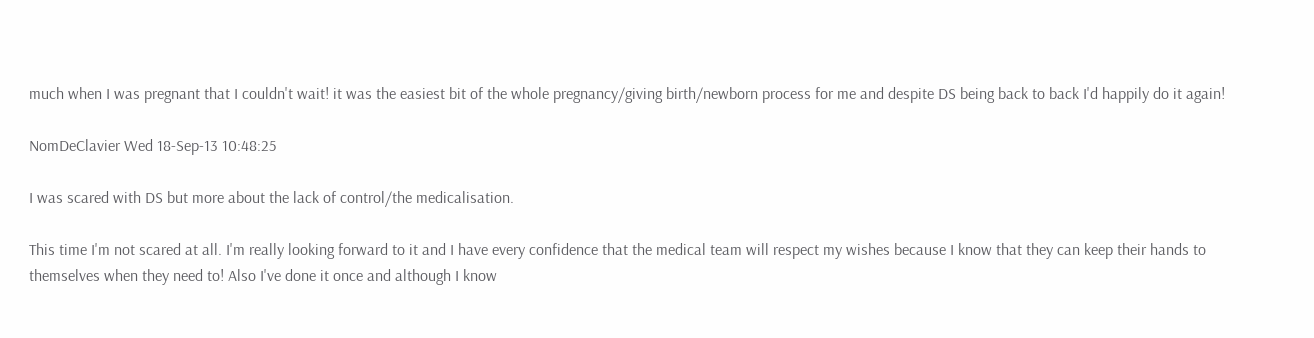much when I was pregnant that I couldn't wait! it was the easiest bit of the whole pregnancy/giving birth/newborn process for me and despite DS being back to back I'd happily do it again!

NomDeClavier Wed 18-Sep-13 10:48:25

I was scared with DS but more about the lack of control/the medicalisation.

This time I'm not scared at all. I'm really looking forward to it and I have every confidence that the medical team will respect my wishes because I know that they can keep their hands to themselves when they need to! Also I've done it once and although I know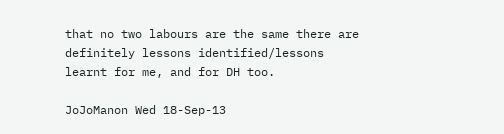that no two labours are the same there are definitely lessons identified/lessons learnt for me, and for DH too.

JoJoManon Wed 18-Sep-13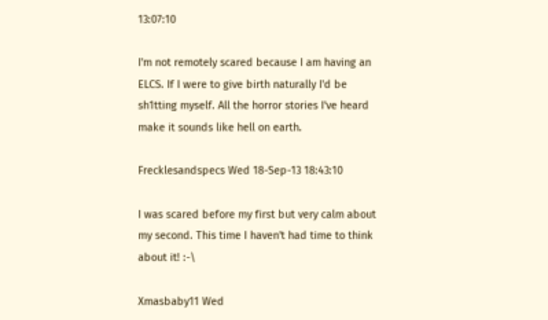13:07:10

I'm not remotely scared because I am having an ELCS. If I were to give birth naturally I'd be sh1tting myself. All the horror stories I've heard make it sounds like hell on earth.

Frecklesandspecs Wed 18-Sep-13 18:43:10

I was scared before my first but very calm about my second. This time I haven't had time to think about it! :-\

Xmasbaby11 Wed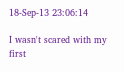18-Sep-13 23:06:14

I wasn't scared with my first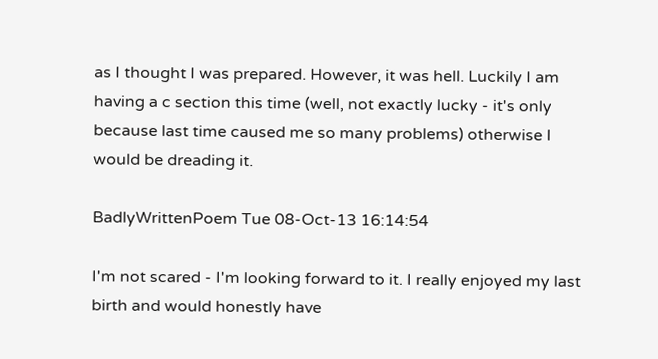as I thought I was prepared. However, it was hell. Luckily I am having a c section this time (well, not exactly lucky - it's only because last time caused me so many problems) otherwise I would be dreading it.

BadlyWrittenPoem Tue 08-Oct-13 16:14:54

I'm not scared - I'm looking forward to it. I really enjoyed my last birth and would honestly have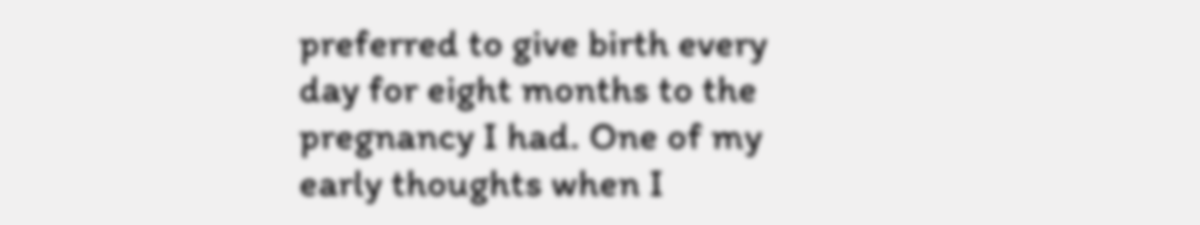preferred to give birth every day for eight months to the pregnancy I had. One of my early thoughts when I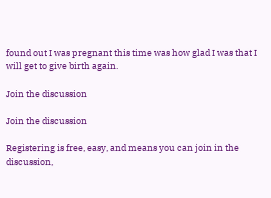found out I was pregnant this time was how glad I was that I will get to give birth again.

Join the discussion

Join the discussion

Registering is free, easy, and means you can join in the discussion,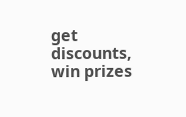get discounts, win prizes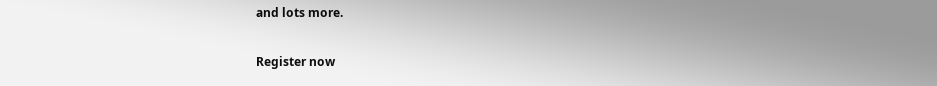and lots more.

Register now